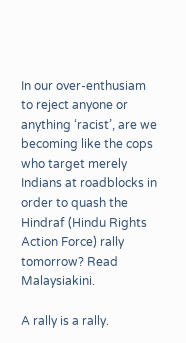In our over-enthusiam to reject anyone or anything ‘racist’, are we becoming like the cops who target merely Indians at roadblocks in order to quash the Hindraf (Hindu Rights Action Force) rally tomorrow? Read Malaysiakini.

A rally is a rally.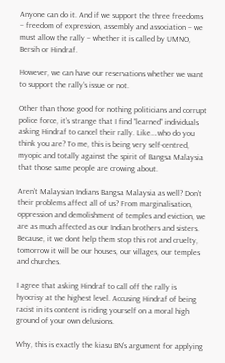Anyone can do it. And if we support the three freedoms – freedom of expression, assembly and association – we must allow the rally – whether it is called by UMNO, Bersih or Hindraf.

However, we can have our reservations whether we want to support the rally’s issue or not.

Other than those good for nothing politicians and corrupt police force, it’s strange that I find “learned” individuals asking Hindraf to cancel their rally. Like….who do you think you are? To me, this is being very self-centred, myopic and totally against the spirit of Bangsa Malaysia that those same people are crowing about.

Aren’t Malaysian Indians Bangsa Malaysia as well? Don’t their problems affect all of us? From marginalisation, oppression and demolishment of temples and eviction, we are as much affected as our Indian brothers and sisters. Because, it we dont help them stop this rot and cruelty, tomorrow it will be our houses, our villages, our temples and churches.

I agree that asking Hindraf to call off the rally is hyocrisy at the highest level. Accusing Hindraf of being racist in its content is riding yourself on a moral high ground of your own delusions.

Why, this is exactly the kiasu BN’s argument for applying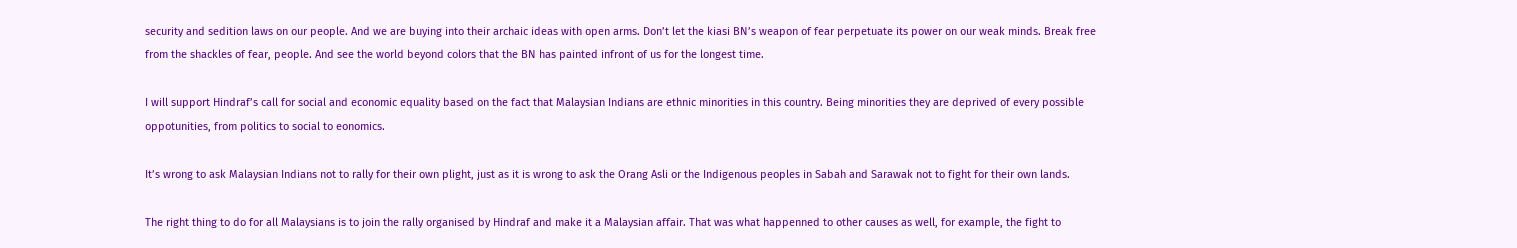security and sedition laws on our people. And we are buying into their archaic ideas with open arms. Don’t let the kiasi BN’s weapon of fear perpetuate its power on our weak minds. Break free from the shackles of fear, people. And see the world beyond colors that the BN has painted infront of us for the longest time.

I will support Hindraf’s call for social and economic equality based on the fact that Malaysian Indians are ethnic minorities in this country. Being minorities they are deprived of every possible oppotunities, from politics to social to eonomics.

It’s wrong to ask Malaysian Indians not to rally for their own plight, just as it is wrong to ask the Orang Asli or the Indigenous peoples in Sabah and Sarawak not to fight for their own lands.

The right thing to do for all Malaysians is to join the rally organised by Hindraf and make it a Malaysian affair. That was what happenned to other causes as well, for example, the fight to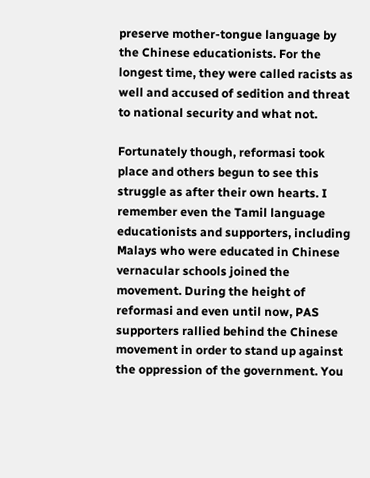preserve mother-tongue language by the Chinese educationists. For the longest time, they were called racists as well and accused of sedition and threat to national security and what not.

Fortunately though, reformasi took place and others begun to see this struggle as after their own hearts. I remember even the Tamil language educationists and supporters, including Malays who were educated in Chinese vernacular schools joined the movement. During the height of reformasi and even until now, PAS supporters rallied behind the Chinese movement in order to stand up against the oppression of the government. You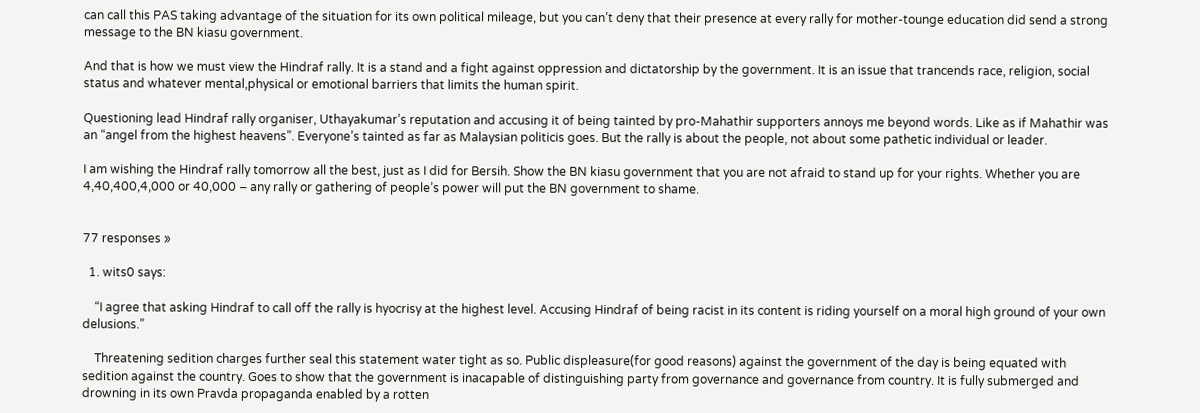can call this PAS taking advantage of the situation for its own political mileage, but you can’t deny that their presence at every rally for mother-tounge education did send a strong message to the BN kiasu government.

And that is how we must view the Hindraf rally. It is a stand and a fight against oppression and dictatorship by the government. It is an issue that trancends race, religion, social status and whatever mental,physical or emotional barriers that limits the human spirit.

Questioning lead Hindraf rally organiser, Uthayakumar’s reputation and accusing it of being tainted by pro-Mahathir supporters annoys me beyond words. Like as if Mahathir was an “angel from the highest heavens”. Everyone’s tainted as far as Malaysian politicis goes. But the rally is about the people, not about some pathetic individual or leader.

I am wishing the Hindraf rally tomorrow all the best, just as I did for Bersih. Show the BN kiasu government that you are not afraid to stand up for your rights. Whether you are 4,40,400,4,000 or 40,000 – any rally or gathering of people’s power will put the BN government to shame.


77 responses »

  1. wits0 says:

    “I agree that asking Hindraf to call off the rally is hyocrisy at the highest level. Accusing Hindraf of being racist in its content is riding yourself on a moral high ground of your own delusions.”

    Threatening sedition charges further seal this statement water tight as so. Public displeasure(for good reasons) against the government of the day is being equated with sedition against the country. Goes to show that the government is inacapable of distinguishing party from governance and governance from country. It is fully submerged and drowning in its own Pravda propaganda enabled by a rotten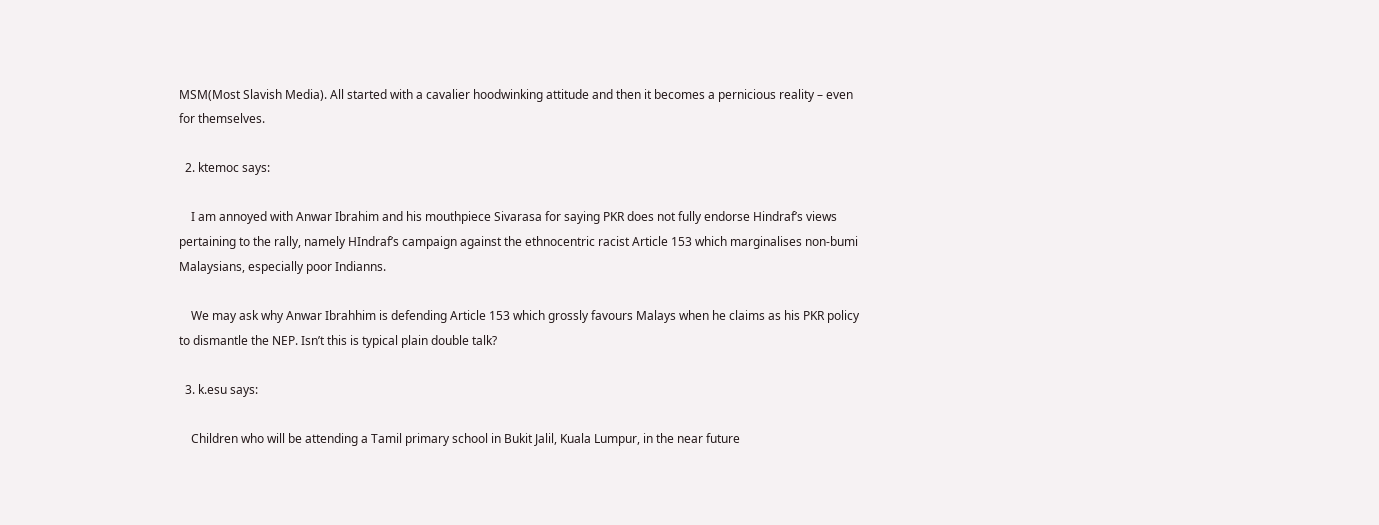MSM(Most Slavish Media). All started with a cavalier hoodwinking attitude and then it becomes a pernicious reality – even for themselves.

  2. ktemoc says:

    I am annoyed with Anwar Ibrahim and his mouthpiece Sivarasa for saying PKR does not fully endorse Hindraf’s views pertaining to the rally, namely HIndraf’s campaign against the ethnocentric racist Article 153 which marginalises non-bumi Malaysians, especially poor Indianns.

    We may ask why Anwar Ibrahhim is defending Article 153 which grossly favours Malays when he claims as his PKR policy to dismantle the NEP. Isn’t this is typical plain double talk?

  3. k.esu says:

    Children who will be attending a Tamil primary school in Bukit Jalil, Kuala Lumpur, in the near future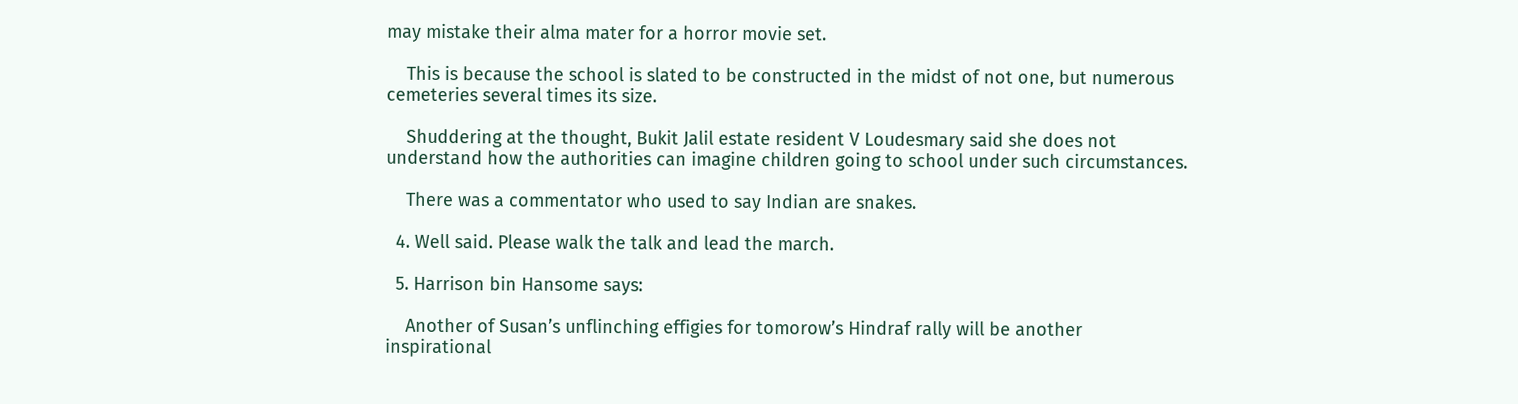may mistake their alma mater for a horror movie set.

    This is because the school is slated to be constructed in the midst of not one, but numerous cemeteries several times its size.

    Shuddering at the thought, Bukit Jalil estate resident V Loudesmary said she does not understand how the authorities can imagine children going to school under such circumstances.

    There was a commentator who used to say Indian are snakes.

  4. Well said. Please walk the talk and lead the march.

  5. Harrison bin Hansome says:

    Another of Susan’s unflinching effigies for tomorow’s Hindraf rally will be another inspirational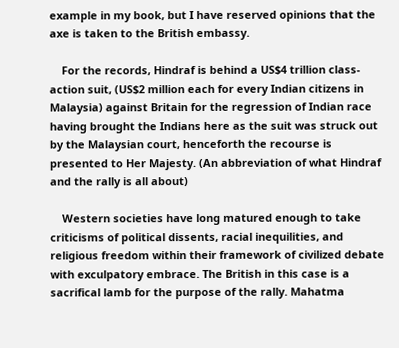example in my book, but I have reserved opinions that the axe is taken to the British embassy.

    For the records, Hindraf is behind a US$4 trillion class-action suit, (US$2 million each for every Indian citizens in Malaysia) against Britain for the regression of Indian race having brought the Indians here as the suit was struck out by the Malaysian court, henceforth the recourse is presented to Her Majesty. (An abbreviation of what Hindraf and the rally is all about)

    Western societies have long matured enough to take criticisms of political dissents, racial inequilities, and religious freedom within their framework of civilized debate with exculpatory embrace. The British in this case is a sacrifical lamb for the purpose of the rally. Mahatma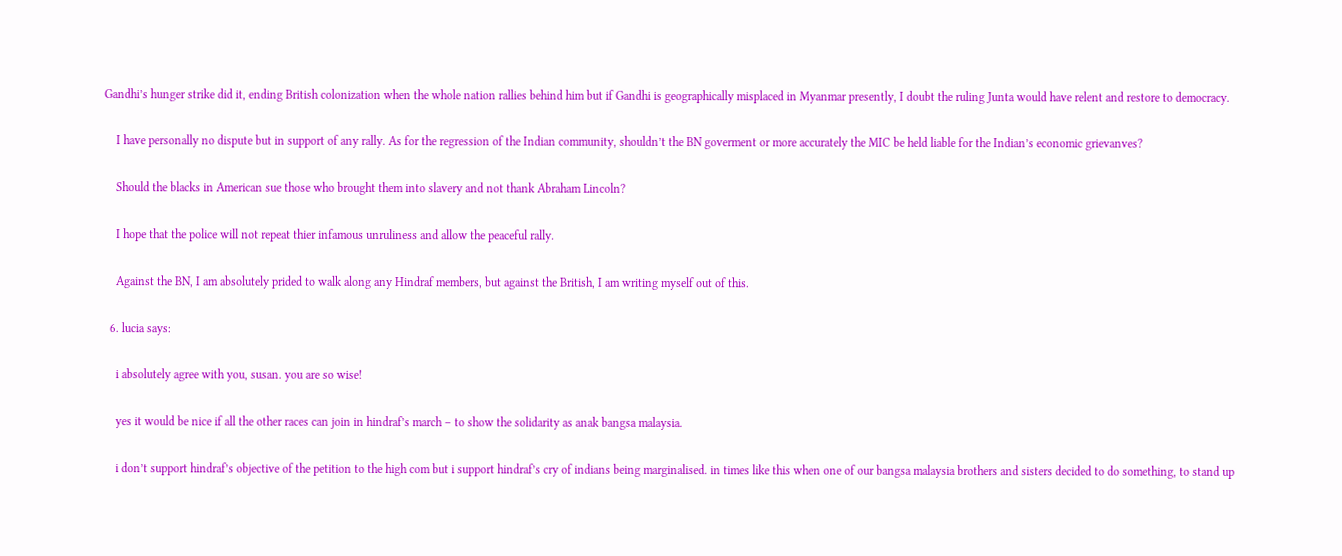Gandhi’s hunger strike did it, ending British colonization when the whole nation rallies behind him but if Gandhi is geographically misplaced in Myanmar presently, I doubt the ruling Junta would have relent and restore to democracy.

    I have personally no dispute but in support of any rally. As for the regression of the Indian community, shouldn’t the BN goverment or more accurately the MIC be held liable for the Indian’s economic grievanves?

    Should the blacks in American sue those who brought them into slavery and not thank Abraham Lincoln?

    I hope that the police will not repeat thier infamous unruliness and allow the peaceful rally.

    Against the BN, I am absolutely prided to walk along any Hindraf members, but against the British, I am writing myself out of this.

  6. lucia says:

    i absolutely agree with you, susan. you are so wise!

    yes it would be nice if all the other races can join in hindraf’s march – to show the solidarity as anak bangsa malaysia.

    i don’t support hindraf’s objective of the petition to the high com but i support hindraf’s cry of indians being marginalised. in times like this when one of our bangsa malaysia brothers and sisters decided to do something, to stand up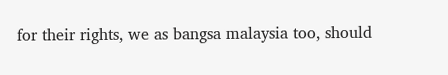for their rights, we as bangsa malaysia too, should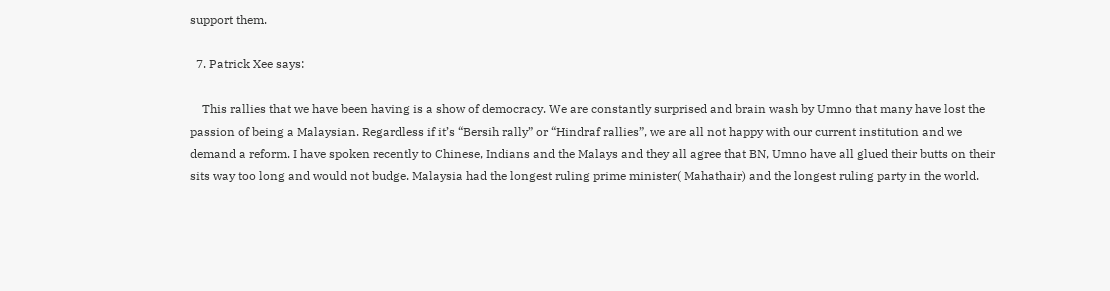support them.

  7. Patrick Xee says:

    This rallies that we have been having is a show of democracy. We are constantly surprised and brain wash by Umno that many have lost the passion of being a Malaysian. Regardless if it’s “Bersih rally” or “Hindraf rallies”, we are all not happy with our current institution and we demand a reform. I have spoken recently to Chinese, Indians and the Malays and they all agree that BN, Umno have all glued their butts on their sits way too long and would not budge. Malaysia had the longest ruling prime minister( Mahathair) and the longest ruling party in the world.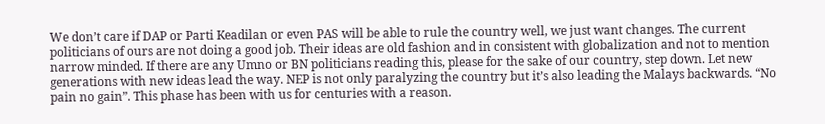We don’t care if DAP or Parti Keadilan or even PAS will be able to rule the country well, we just want changes. The current politicians of ours are not doing a good job. Their ideas are old fashion and in consistent with globalization and not to mention narrow minded. If there are any Umno or BN politicians reading this, please for the sake of our country, step down. Let new generations with new ideas lead the way. NEP is not only paralyzing the country but it’s also leading the Malays backwards. “No pain no gain”. This phase has been with us for centuries with a reason.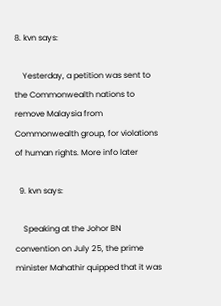8. kvn says:

    Yesterday, a petition was sent to the Commonwealth nations to remove Malaysia from Commonwealth group, for violations of human rights. More info later

  9. kvn says:

    Speaking at the Johor BN convention on July 25, the prime minister Mahathir quipped that it was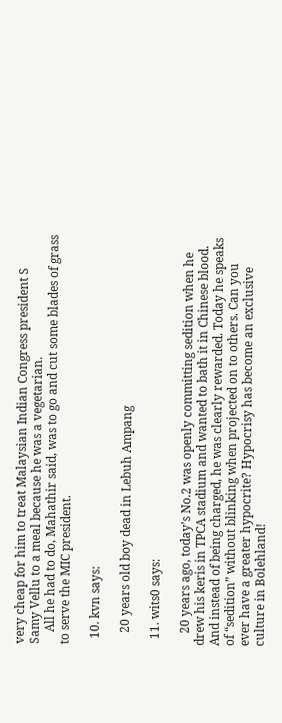very cheap for him to treat Malaysian Indian Congress president S Samy Vellu to a meal because he was a vegetarian.
    All he had to do, Mahathir said, was to go and cut some blades of grass to serve the MIC president.

  10. kvn says:

    20 years old boy dead in Lebuh Ampang

  11. wits0 says:

    20 years ago, today’s No.2 was openly committing sedition when he drew his keris in TPCA stadium and wanted to bath it in Chinese blood. And instead of being charged, he was clearly rewarded. Today he speaks of “sedition” without blinking when projected on to others. Can you ever have a greater hypocrite? Hypocrisy has become an exclusive culture in Bolehland!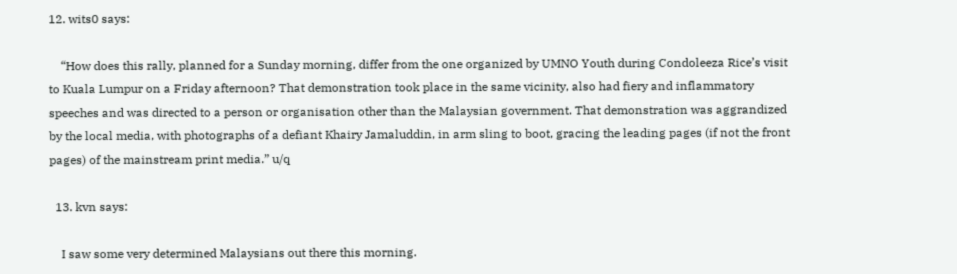12. wits0 says:

    “How does this rally, planned for a Sunday morning, differ from the one organized by UMNO Youth during Condoleeza Rice’s visit to Kuala Lumpur on a Friday afternoon? That demonstration took place in the same vicinity, also had fiery and inflammatory speeches and was directed to a person or organisation other than the Malaysian government. That demonstration was aggrandized by the local media, with photographs of a defiant Khairy Jamaluddin, in arm sling to boot, gracing the leading pages (if not the front pages) of the mainstream print media.” u/q

  13. kvn says:

    I saw some very determined Malaysians out there this morning.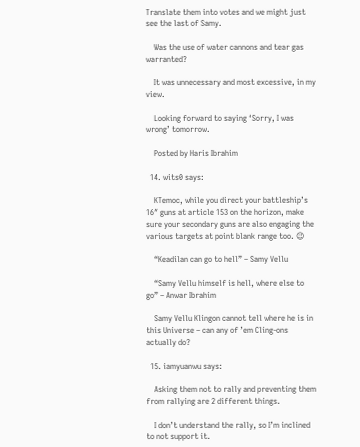Translate them into votes and we might just see the last of Samy.

    Was the use of water cannons and tear gas warranted?

    It was unnecessary and most excessive, in my view.

    Looking forward to saying ‘Sorry, I was wrong’ tomorrow.

    Posted by Haris Ibrahim

  14. wits0 says:

    KTemoc, while you direct your battleship’s 16″ guns at article 153 on the horizon, make sure your secondary guns are also engaging the various targets at point blank range too. 😉

    “Keadilan can go to hell” – Samy Vellu

    “Samy Vellu himself is hell, where else to go” – Anwar Ibrahim

    Samy Vellu Klingon cannot tell where he is in this Universe – can any of ’em Cling-ons actually do?

  15. iamyuanwu says:

    Asking them not to rally and preventing them from rallying are 2 different things.

    I don’t understand the rally, so I’m inclined to not support it.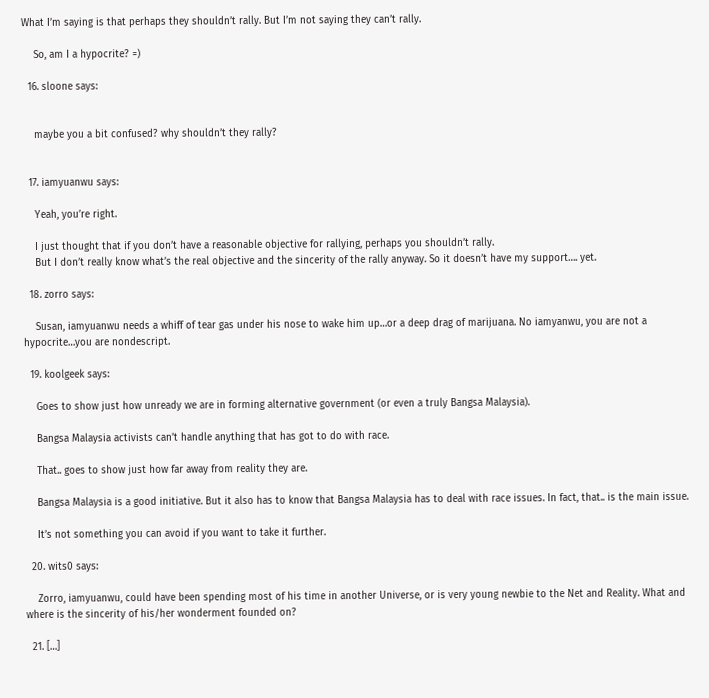What I’m saying is that perhaps they shouldn’t rally. But I’m not saying they can’t rally.

    So, am I a hypocrite? =)

  16. sloone says:


    maybe you a bit confused? why shouldn’t they rally?


  17. iamyuanwu says:

    Yeah, you’re right.

    I just thought that if you don’t have a reasonable objective for rallying, perhaps you shouldn’t rally.
    But I don’t really know what’s the real objective and the sincerity of the rally anyway. So it doesn’t have my support…. yet.

  18. zorro says:

    Susan, iamyuanwu needs a whiff of tear gas under his nose to wake him up…or a deep drag of marijuana. No iamyanwu, you are not a hypocrite…you are nondescript.

  19. koolgeek says:

    Goes to show just how unready we are in forming alternative government (or even a truly Bangsa Malaysia).

    Bangsa Malaysia activists can’t handle anything that has got to do with race.

    That.. goes to show just how far away from reality they are.

    Bangsa Malaysia is a good initiative. But it also has to know that Bangsa Malaysia has to deal with race issues. In fact, that.. is the main issue.

    It’s not something you can avoid if you want to take it further.

  20. wits0 says:

    Zorro, iamyuanwu, could have been spending most of his time in another Universe, or is very young newbie to the Net and Reality. What and where is the sincerity of his/her wonderment founded on?

  21. […]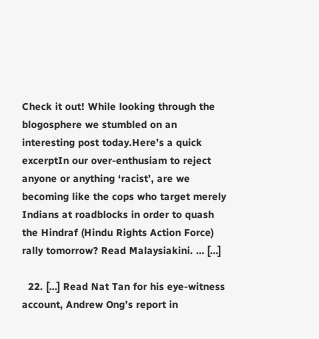Check it out! While looking through the blogosphere we stumbled on an interesting post today.Here’s a quick excerptIn our over-enthusiam to reject anyone or anything ‘racist’, are we becoming like the cops who target merely Indians at roadblocks in order to quash the Hindraf (Hindu Rights Action Force) rally tomorrow? Read Malaysiakini. … […]

  22. […] Read Nat Tan for his eye-witness account, Andrew Ong’s report in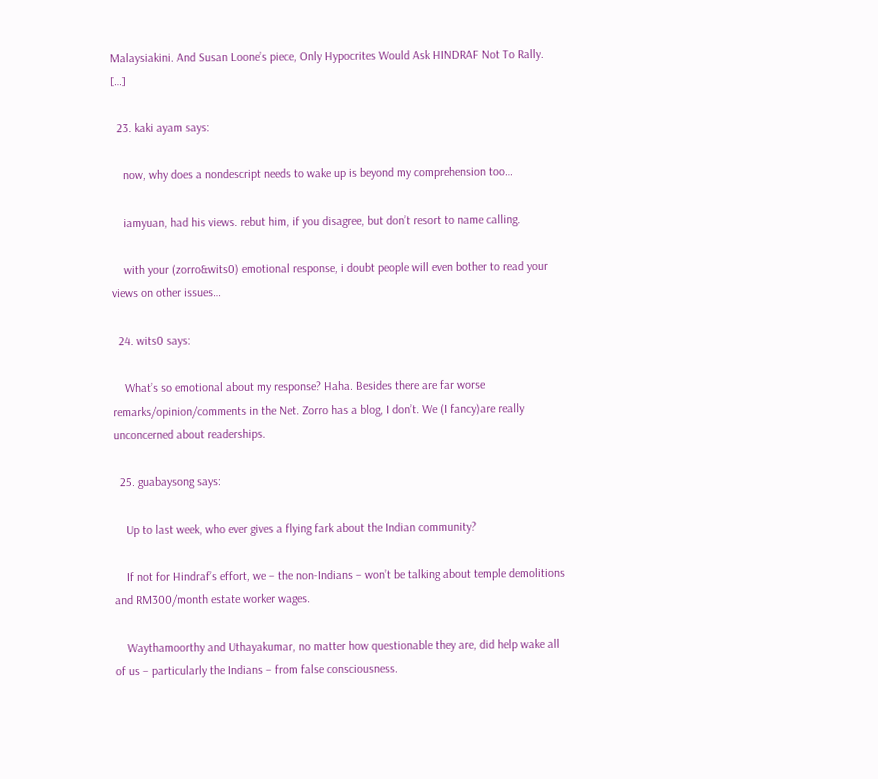Malaysiakini. And Susan Loone’s piece, Only Hypocrites Would Ask HINDRAF Not To Rally. […]

  23. kaki ayam says:

    now, why does a nondescript needs to wake up is beyond my comprehension too…

    iamyuan, had his views. rebut him, if you disagree, but don’t resort to name calling.

    with your (zorro&wits0) emotional response, i doubt people will even bother to read your views on other issues…

  24. wits0 says:

    What’s so emotional about my response? Haha. Besides there are far worse remarks/opinion/comments in the Net. Zorro has a blog, I don’t. We (I fancy)are really unconcerned about readerships.

  25. guabaysong says:

    Up to last week, who ever gives a flying fark about the Indian community?

    If not for Hindraf’s effort, we – the non-Indians – won’t be talking about temple demolitions and RM300/month estate worker wages.

    Waythamoorthy and Uthayakumar, no matter how questionable they are, did help wake all of us – particularly the Indians – from false consciousness.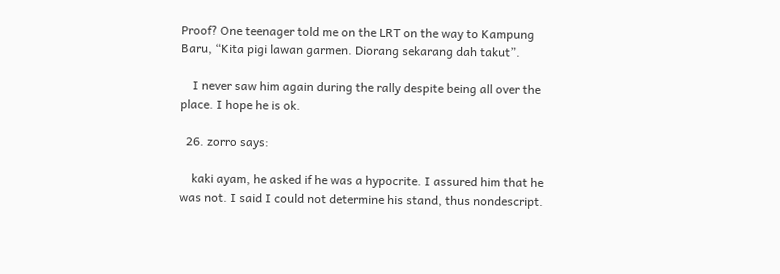Proof? One teenager told me on the LRT on the way to Kampung Baru, “Kita pigi lawan garmen. Diorang sekarang dah takut”.

    I never saw him again during the rally despite being all over the place. I hope he is ok.

  26. zorro says:

    kaki ayam, he asked if he was a hypocrite. I assured him that he was not. I said I could not determine his stand, thus nondescript.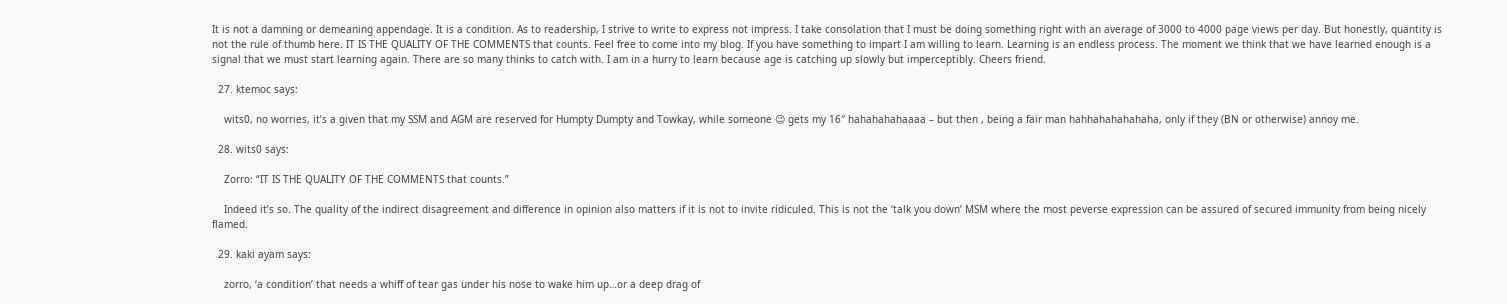It is not a damning or demeaning appendage. It is a condition. As to readership, I strive to write to express not impress. I take consolation that I must be doing something right with an average of 3000 to 4000 page views per day. But honestly, quantity is not the rule of thumb here. IT IS THE QUALITY OF THE COMMENTS that counts. Feel free to come into my blog. If you have something to impart I am willing to learn. Learning is an endless process. The moment we think that we have learned enough is a signal that we must start learning again. There are so many thinks to catch with. I am in a hurry to learn because age is catching up slowly but imperceptibly. Cheers friend.

  27. ktemoc says:

    wits0, no worries, it’s a given that my SSM and AGM are reserved for Humpty Dumpty and Towkay, while someone 😉 gets my 16″ hahahahahaaaa – but then , being a fair man hahhahahahahaha, only if they (BN or otherwise) annoy me.

  28. wits0 says:

    Zorro: “IT IS THE QUALITY OF THE COMMENTS that counts.”

    Indeed it’s so. The quality of the indirect disagreement and difference in opinion also matters if it is not to invite ridiculed. This is not the ‘talk you down’ MSM where the most peverse expression can be assured of secured immunity from being nicely flamed.

  29. kaki ayam says:

    zorro, ‘a condition’ that needs a whiff of tear gas under his nose to wake him up…or a deep drag of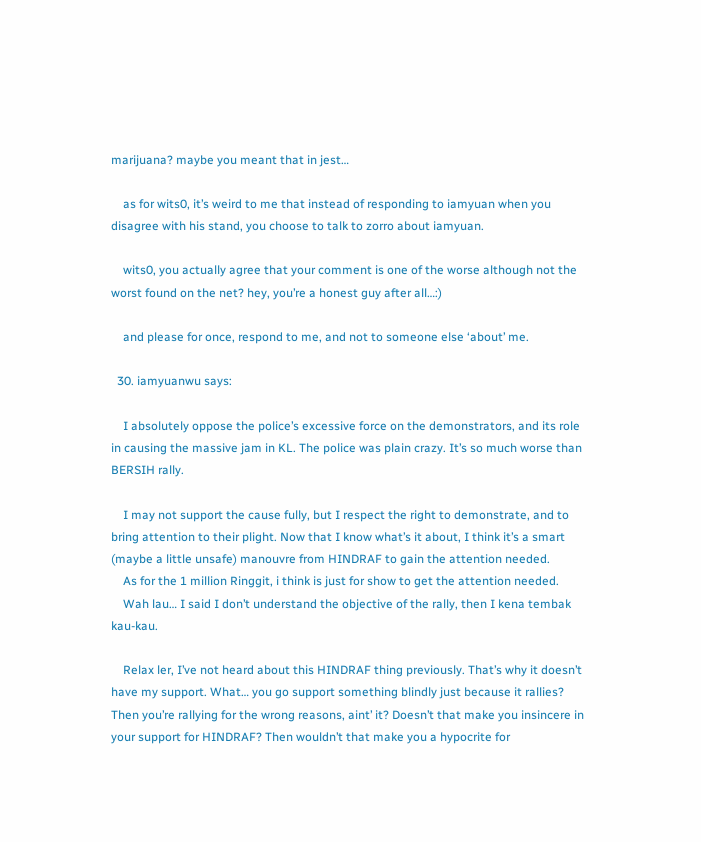marijuana? maybe you meant that in jest…

    as for wits0, it’s weird to me that instead of responding to iamyuan when you disagree with his stand, you choose to talk to zorro about iamyuan.

    wits0, you actually agree that your comment is one of the worse although not the worst found on the net? hey, you’re a honest guy after all…:)

    and please for once, respond to me, and not to someone else ‘about’ me.

  30. iamyuanwu says:

    I absolutely oppose the police’s excessive force on the demonstrators, and its role in causing the massive jam in KL. The police was plain crazy. It’s so much worse than BERSIH rally.

    I may not support the cause fully, but I respect the right to demonstrate, and to bring attention to their plight. Now that I know what’s it about, I think it’s a smart (maybe a little unsafe) manouvre from HINDRAF to gain the attention needed.
    As for the 1 million Ringgit, i think is just for show to get the attention needed.
    Wah lau… I said I don’t understand the objective of the rally, then I kena tembak kau-kau.

    Relax ler, I’ve not heard about this HINDRAF thing previously. That’s why it doesn’t have my support. What… you go support something blindly just because it rallies? Then you’re rallying for the wrong reasons, aint’ it? Doesn’t that make you insincere in your support for HINDRAF? Then wouldn’t that make you a hypocrite for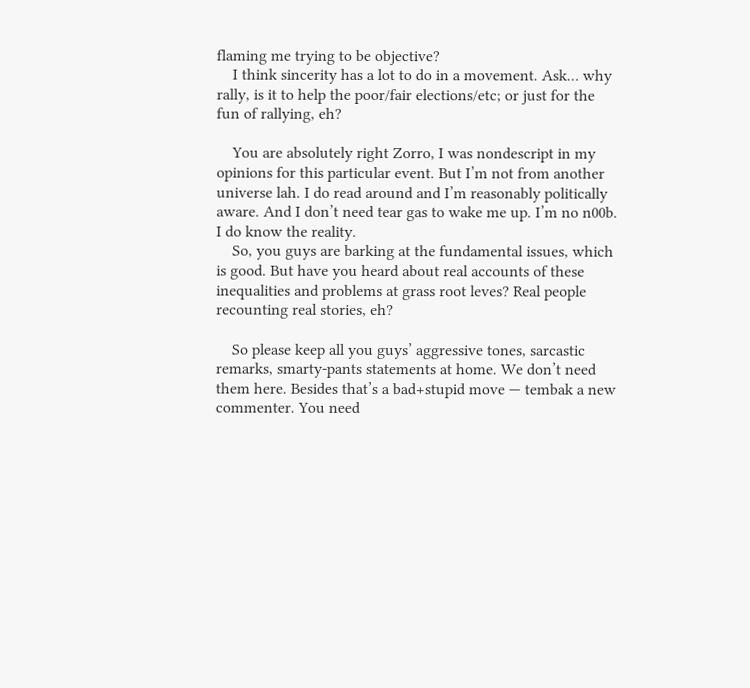flaming me trying to be objective?
    I think sincerity has a lot to do in a movement. Ask… why rally, is it to help the poor/fair elections/etc; or just for the fun of rallying, eh?

    You are absolutely right Zorro, I was nondescript in my opinions for this particular event. But I’m not from another universe lah. I do read around and I’m reasonably politically aware. And I don’t need tear gas to wake me up. I’m no n00b. I do know the reality.
    So, you guys are barking at the fundamental issues, which is good. But have you heard about real accounts of these inequalities and problems at grass root leves? Real people recounting real stories, eh?

    So please keep all you guys’ aggressive tones, sarcastic remarks, smarty-pants statements at home. We don’t need them here. Besides that’s a bad+stupid move — tembak a new commenter. You need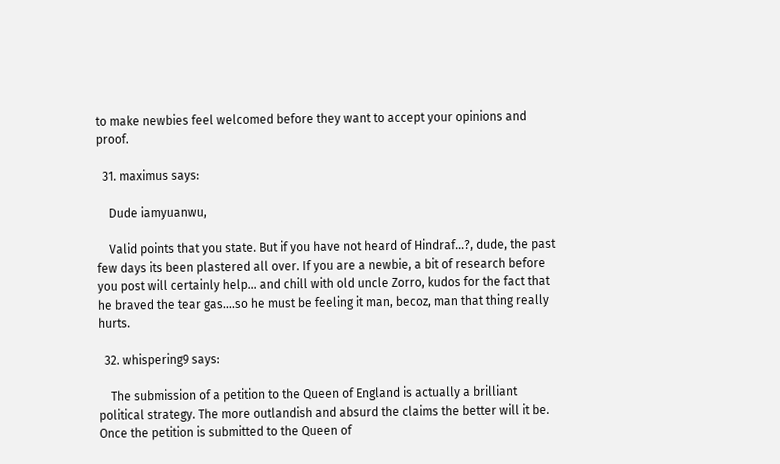to make newbies feel welcomed before they want to accept your opinions and proof.

  31. maximus says:

    Dude iamyuanwu,

    Valid points that you state. But if you have not heard of Hindraf…?, dude, the past few days its been plastered all over. If you are a newbie, a bit of research before you post will certainly help… and chill with old uncle Zorro, kudos for the fact that he braved the tear gas….so he must be feeling it man, becoz, man that thing really hurts.

  32. whispering9 says:

    The submission of a petition to the Queen of England is actually a brilliant political strategy. The more outlandish and absurd the claims the better will it be. Once the petition is submitted to the Queen of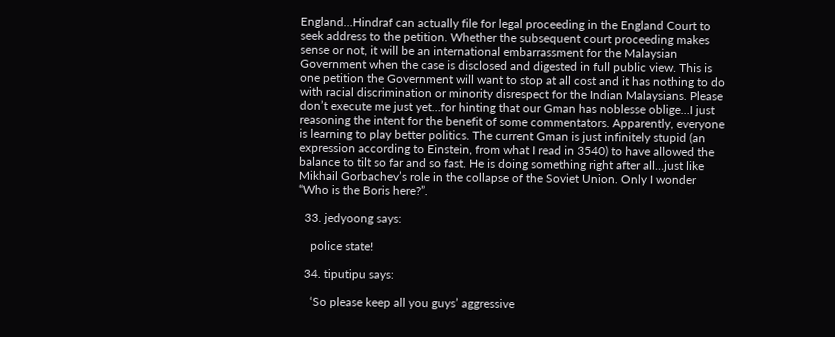England…Hindraf can actually file for legal proceeding in the England Court to seek address to the petition. Whether the subsequent court proceeding makes sense or not, it will be an international embarrassment for the Malaysian Government when the case is disclosed and digested in full public view. This is one petition the Government will want to stop at all cost and it has nothing to do with racial discrimination or minority disrespect for the Indian Malaysians. Please don’t execute me just yet…for hinting that our Gman has noblesse oblige…I just reasoning the intent for the benefit of some commentators. Apparently, everyone is learning to play better politics. The current Gman is just infinitely stupid (an expression according to Einstein, from what I read in 3540) to have allowed the balance to tilt so far and so fast. He is doing something right after all…just like Mikhail Gorbachev’s role in the collapse of the Soviet Union. Only I wonder “Who is the Boris here?”.

  33. jedyoong says:

    police state!

  34. tiputipu says:

    ‘So please keep all you guys’ aggressive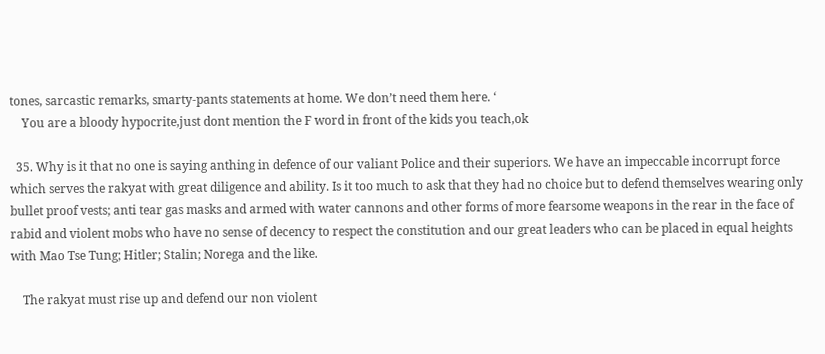tones, sarcastic remarks, smarty-pants statements at home. We don’t need them here. ‘
    You are a bloody hypocrite,just dont mention the F word in front of the kids you teach,ok

  35. Why is it that no one is saying anthing in defence of our valiant Police and their superiors. We have an impeccable incorrupt force which serves the rakyat with great diligence and ability. Is it too much to ask that they had no choice but to defend themselves wearing only bullet proof vests; anti tear gas masks and armed with water cannons and other forms of more fearsome weapons in the rear in the face of rabid and violent mobs who have no sense of decency to respect the constitution and our great leaders who can be placed in equal heights with Mao Tse Tung; Hitler; Stalin; Norega and the like.

    The rakyat must rise up and defend our non violent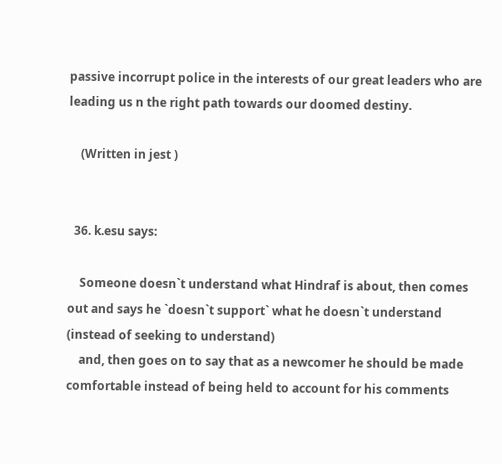passive incorrupt police in the interests of our great leaders who are leading us n the right path towards our doomed destiny.

    (Written in jest )


  36. k.esu says:

    Someone doesn`t understand what Hindraf is about, then comes out and says he `doesn`t support` what he doesn`t understand (instead of seeking to understand)
    and, then goes on to say that as a newcomer he should be made comfortable instead of being held to account for his comments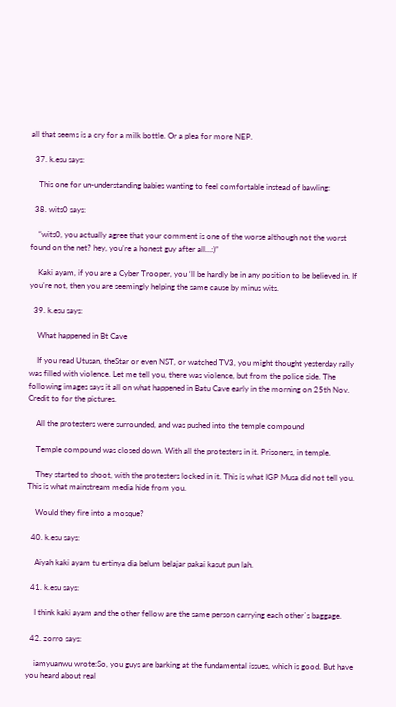all that seems is a cry for a milk bottle. Or a plea for more NEP.

  37. k.esu says:

    This one for un-understanding babies wanting to feel comfortable instead of bawling:

  38. wits0 says:

    “wits0, you actually agree that your comment is one of the worse although not the worst found on the net? hey, you’re a honest guy after all…:)”

    Kaki ayam, if you are a Cyber Trooper, you ‘ll be hardly be in any position to be believed in. If you’re not, then you are seemingly helping the same cause by minus wits.

  39. k.esu says:

    What happened in Bt Cave

    If you read Utusan, theStar or even NST, or watched TV3, you might thought yesterday rally was filled with violence. Let me tell you, there was violence, but from the police side. The following images says it all on what happened in Batu Cave early in the morning on 25th Nov. Credit to for the pictures.

    All the protesters were surrounded, and was pushed into the temple compound

    Temple compound was closed down. With all the protesters in it. Prisoners, in temple.

    They started to shoot, with the protesters locked in it. This is what IGP Musa did not tell you. This is what mainstream media hide from you.

    Would they fire into a mosque?

  40. k.esu says:

    Aiyah kaki ayam tu ertinya dia belum belajar pakai kasut pun lah.

  41. k.esu says:

    I think kaki ayam and the other fellow are the same person carrying each other`s baggage.

  42. zorro says:

    iamyuanwu wrote:So, you guys are barking at the fundamental issues, which is good. But have you heard about real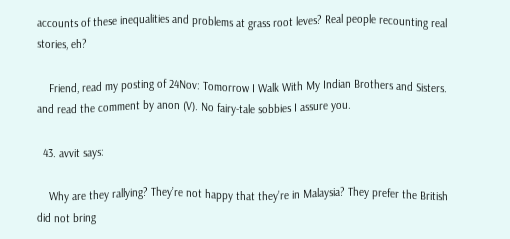accounts of these inequalities and problems at grass root leves? Real people recounting real stories, eh?

    Friend, read my posting of 24Nov: Tomorrow I Walk With My Indian Brothers and Sisters. and read the comment by anon (V). No fairy-tale sobbies I assure you.

  43. avvit says:

    Why are they rallying? They’re not happy that they’re in Malaysia? They prefer the British did not bring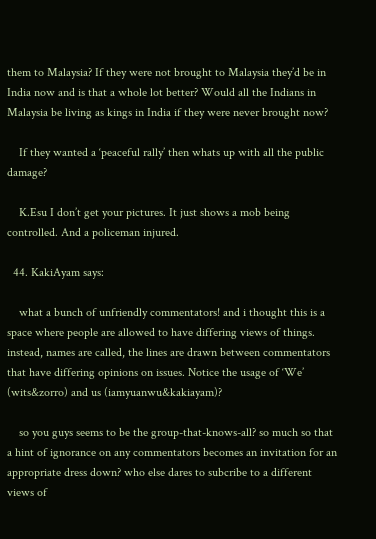them to Malaysia? If they were not brought to Malaysia they’d be in India now and is that a whole lot better? Would all the Indians in Malaysia be living as kings in India if they were never brought now?

    If they wanted a ‘peaceful rally’ then whats up with all the public damage?

    K.Esu I don’t get your pictures. It just shows a mob being controlled. And a policeman injured.

  44. KakiAyam says:

    what a bunch of unfriendly commentators! and i thought this is a space where people are allowed to have differing views of things. instead, names are called, the lines are drawn between commentators that have differing opinions on issues. Notice the usage of ‘We’ (wits&zorro) and us (iamyuanwu&kakiayam)?

    so you guys seems to be the group-that-knows-all? so much so that a hint of ignorance on any commentators becomes an invitation for an appropriate dress down? who else dares to subcribe to a different views of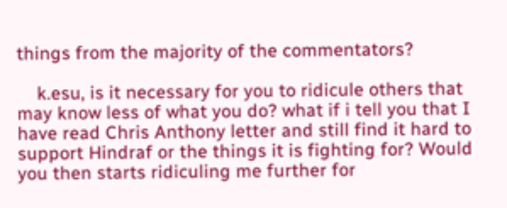things from the majority of the commentators?

    k.esu, is it necessary for you to ridicule others that may know less of what you do? what if i tell you that I have read Chris Anthony letter and still find it hard to support Hindraf or the things it is fighting for? Would you then starts ridiculing me further for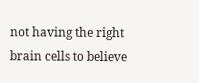not having the right brain cells to believe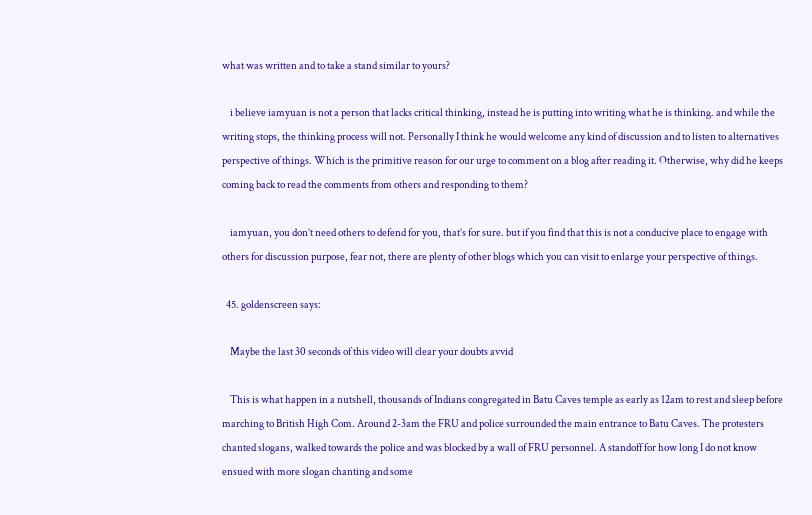what was written and to take a stand similar to yours?

    i believe iamyuan is not a person that lacks critical thinking, instead he is putting into writing what he is thinking. and while the writing stops, the thinking process will not. Personally I think he would welcome any kind of discussion and to listen to alternatives perspective of things. Which is the primitive reason for our urge to comment on a blog after reading it. Otherwise, why did he keeps coming back to read the comments from others and responding to them?

    iamyuan, you don’t need others to defend for you, that’s for sure. but if you find that this is not a conducive place to engage with others for discussion purpose, fear not, there are plenty of other blogs which you can visit to enlarge your perspective of things.

  45. goldenscreen says:

    Maybe the last 30 seconds of this video will clear your doubts avvid

    This is what happen in a nutshell, thousands of Indians congregated in Batu Caves temple as early as 12am to rest and sleep before marching to British High Com. Around 2-3am the FRU and police surrounded the main entrance to Batu Caves. The protesters chanted slogans, walked towards the police and was blocked by a wall of FRU personnel. A standoff for how long I do not know ensued with more slogan chanting and some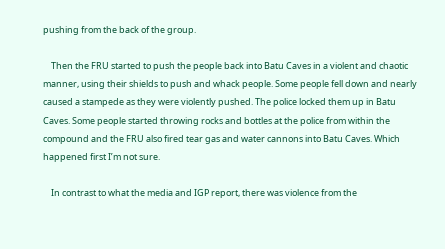pushing from the back of the group.

    Then the FRU started to push the people back into Batu Caves in a violent and chaotic manner, using their shields to push and whack people. Some people fell down and nearly caused a stampede as they were violently pushed. The police locked them up in Batu Caves. Some people started throwing rocks and bottles at the police from within the compound and the FRU also fired tear gas and water cannons into Batu Caves. Which happened first I’m not sure.

    In contrast to what the media and IGP report, there was violence from the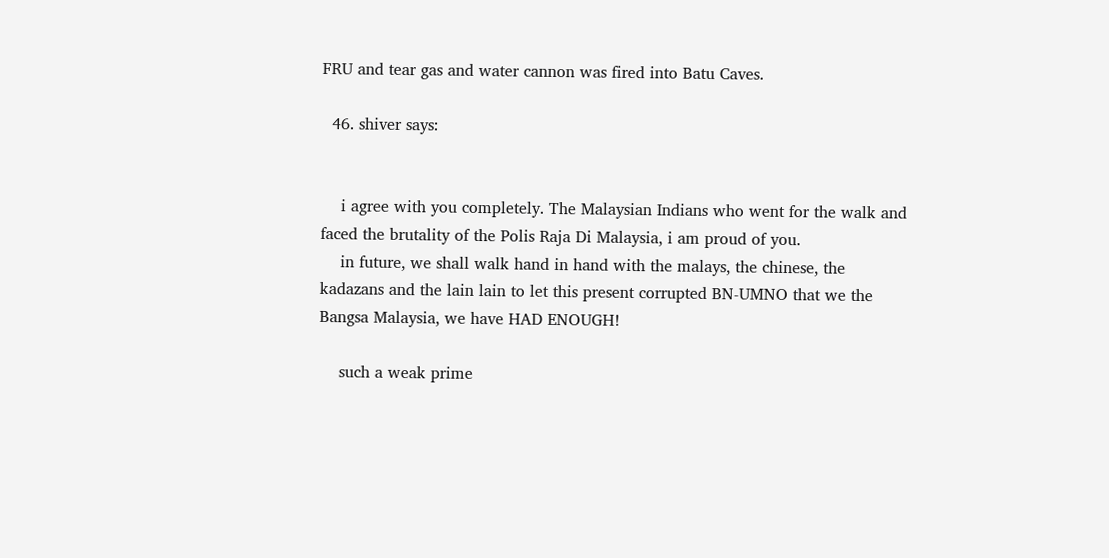FRU and tear gas and water cannon was fired into Batu Caves.

  46. shiver says:


    i agree with you completely. The Malaysian Indians who went for the walk and faced the brutality of the Polis Raja Di Malaysia, i am proud of you.
    in future, we shall walk hand in hand with the malays, the chinese, the kadazans and the lain lain to let this present corrupted BN-UMNO that we the Bangsa Malaysia, we have HAD ENOUGH!

    such a weak prime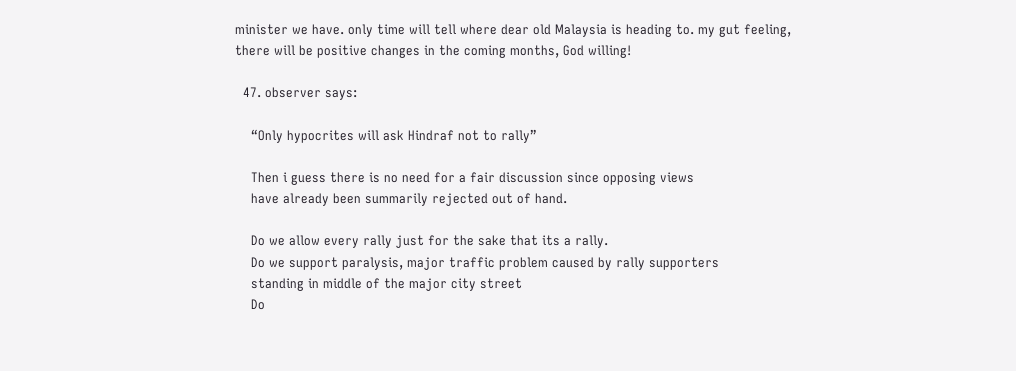minister we have. only time will tell where dear old Malaysia is heading to. my gut feeling, there will be positive changes in the coming months, God willing!

  47. observer says:

    “Only hypocrites will ask Hindraf not to rally”

    Then i guess there is no need for a fair discussion since opposing views
    have already been summarily rejected out of hand.

    Do we allow every rally just for the sake that its a rally.
    Do we support paralysis, major traffic problem caused by rally supporters
    standing in middle of the major city street
    Do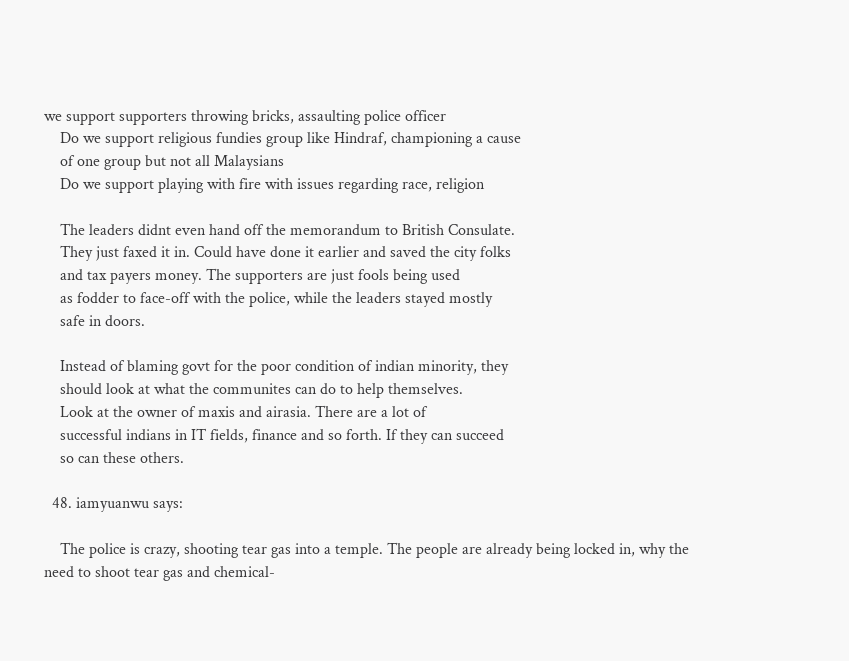we support supporters throwing bricks, assaulting police officer
    Do we support religious fundies group like Hindraf, championing a cause
    of one group but not all Malaysians
    Do we support playing with fire with issues regarding race, religion

    The leaders didnt even hand off the memorandum to British Consulate.
    They just faxed it in. Could have done it earlier and saved the city folks
    and tax payers money. The supporters are just fools being used
    as fodder to face-off with the police, while the leaders stayed mostly
    safe in doors.

    Instead of blaming govt for the poor condition of indian minority, they
    should look at what the communites can do to help themselves.
    Look at the owner of maxis and airasia. There are a lot of
    successful indians in IT fields, finance and so forth. If they can succeed
    so can these others.

  48. iamyuanwu says:

    The police is crazy, shooting tear gas into a temple. The people are already being locked in, why the need to shoot tear gas and chemical-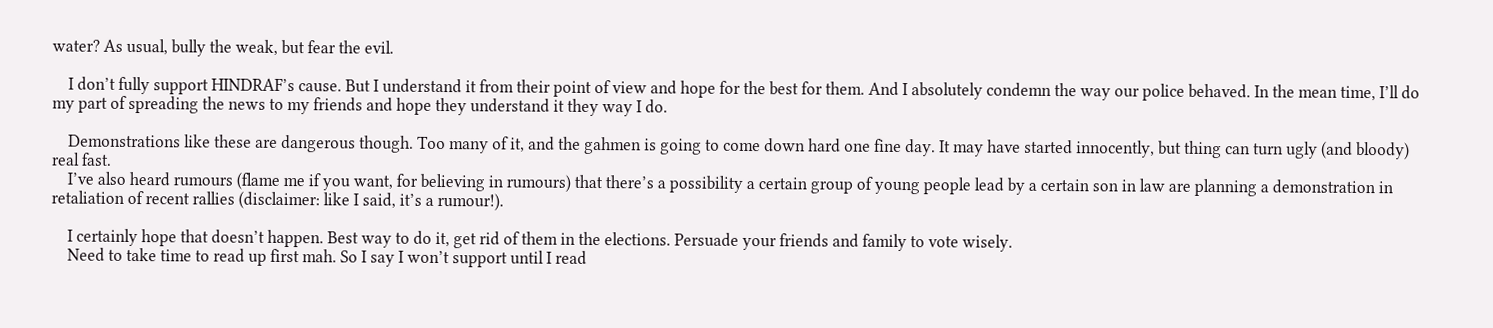water? As usual, bully the weak, but fear the evil.

    I don’t fully support HINDRAF’s cause. But I understand it from their point of view and hope for the best for them. And I absolutely condemn the way our police behaved. In the mean time, I’ll do my part of spreading the news to my friends and hope they understand it they way I do.

    Demonstrations like these are dangerous though. Too many of it, and the gahmen is going to come down hard one fine day. It may have started innocently, but thing can turn ugly (and bloody) real fast.
    I’ve also heard rumours (flame me if you want, for believing in rumours) that there’s a possibility a certain group of young people lead by a certain son in law are planning a demonstration in retaliation of recent rallies (disclaimer: like I said, it’s a rumour!).

    I certainly hope that doesn’t happen. Best way to do it, get rid of them in the elections. Persuade your friends and family to vote wisely.
    Need to take time to read up first mah. So I say I won’t support until I read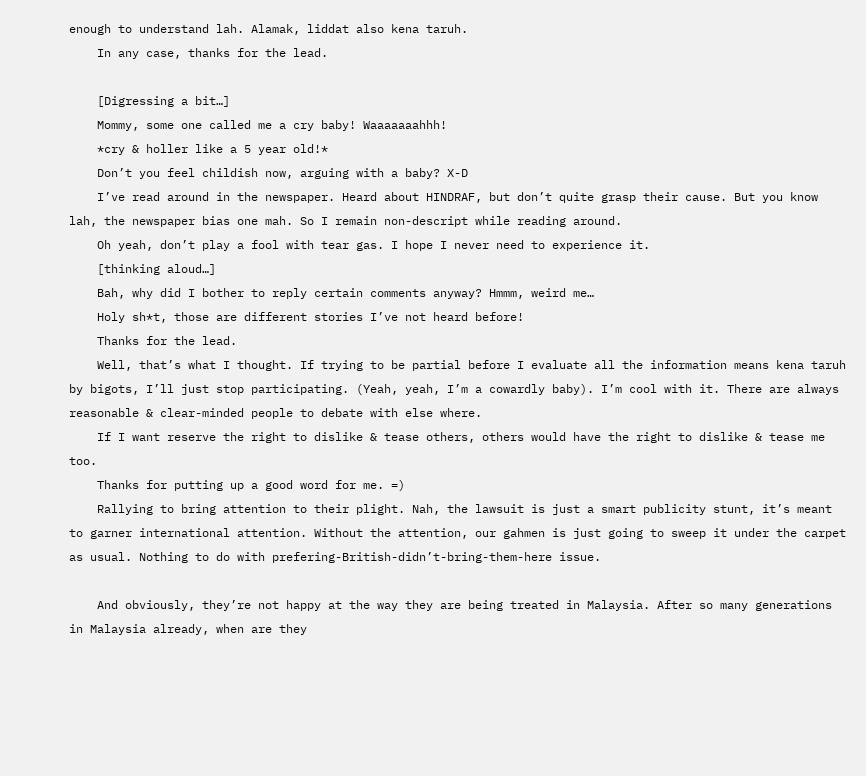enough to understand lah. Alamak, liddat also kena taruh.
    In any case, thanks for the lead.

    [Digressing a bit…]
    Mommy, some one called me a cry baby! Waaaaaaahhh!
    *cry & holler like a 5 year old!*
    Don’t you feel childish now, arguing with a baby? X-D
    I’ve read around in the newspaper. Heard about HINDRAF, but don’t quite grasp their cause. But you know lah, the newspaper bias one mah. So I remain non-descript while reading around.
    Oh yeah, don’t play a fool with tear gas. I hope I never need to experience it.
    [thinking aloud…]
    Bah, why did I bother to reply certain comments anyway? Hmmm, weird me…
    Holy sh*t, those are different stories I’ve not heard before!
    Thanks for the lead.
    Well, that’s what I thought. If trying to be partial before I evaluate all the information means kena taruh by bigots, I’ll just stop participating. (Yeah, yeah, I’m a cowardly baby). I’m cool with it. There are always reasonable & clear-minded people to debate with else where.
    If I want reserve the right to dislike & tease others, others would have the right to dislike & tease me too.
    Thanks for putting up a good word for me. =)
    Rallying to bring attention to their plight. Nah, the lawsuit is just a smart publicity stunt, it’s meant to garner international attention. Without the attention, our gahmen is just going to sweep it under the carpet as usual. Nothing to do with prefering-British-didn’t-bring-them-here issue.

    And obviously, they’re not happy at the way they are being treated in Malaysia. After so many generations in Malaysia already, when are they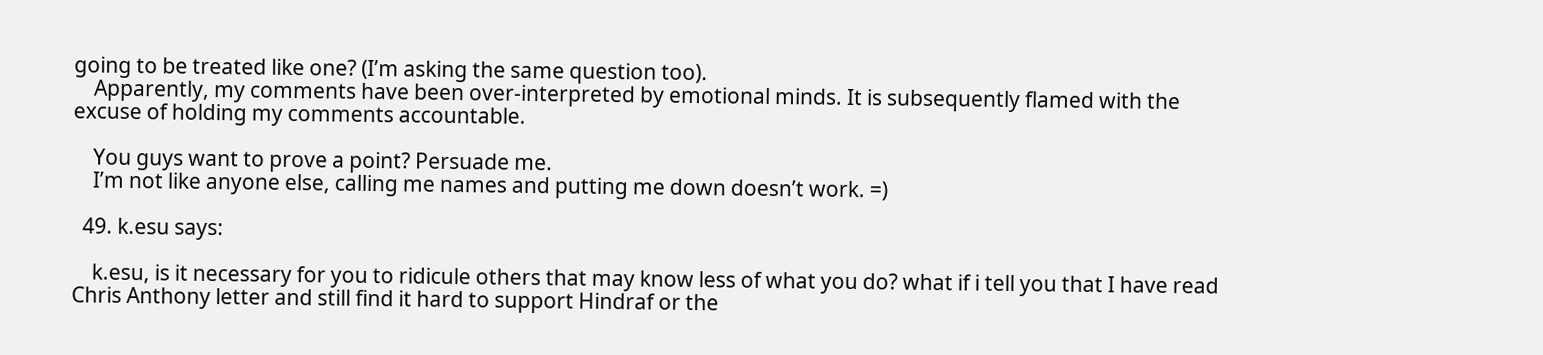going to be treated like one? (I’m asking the same question too).
    Apparently, my comments have been over-interpreted by emotional minds. It is subsequently flamed with the excuse of holding my comments accountable.

    You guys want to prove a point? Persuade me.
    I’m not like anyone else, calling me names and putting me down doesn’t work. =)

  49. k.esu says:

    k.esu, is it necessary for you to ridicule others that may know less of what you do? what if i tell you that I have read Chris Anthony letter and still find it hard to support Hindraf or the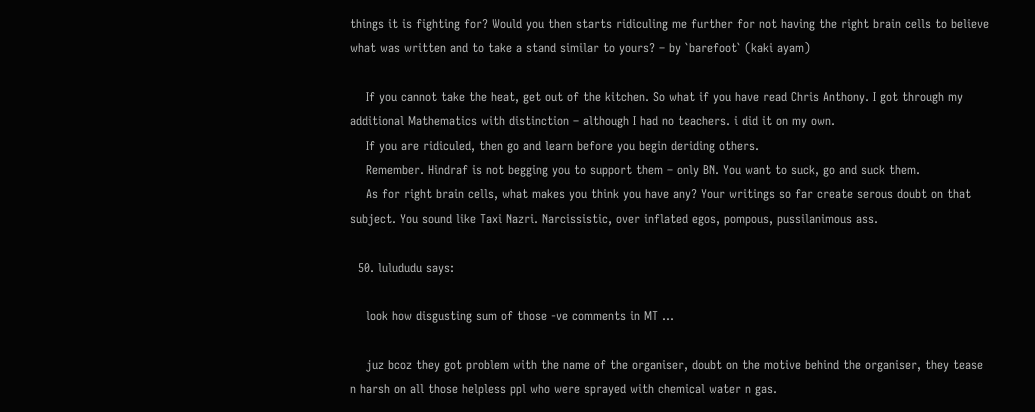things it is fighting for? Would you then starts ridiculing me further for not having the right brain cells to believe what was written and to take a stand similar to yours? – by `barefoot` (kaki ayam)

    If you cannot take the heat, get out of the kitchen. So what if you have read Chris Anthony. I got through my additional Mathematics with distinction – although I had no teachers. i did it on my own.
    If you are ridiculed, then go and learn before you begin deriding others.
    Remember. Hindraf is not begging you to support them – only BN. You want to suck, go and suck them.
    As for right brain cells, what makes you think you have any? Your writings so far create serous doubt on that subject. You sound like Taxi Nazri. Narcissistic, over inflated egos, pompous, pussilanimous ass.

  50. lulududu says:

    look how disgusting sum of those -ve comments in MT …

    juz bcoz they got problem with the name of the organiser, doubt on the motive behind the organiser, they tease n harsh on all those helpless ppl who were sprayed with chemical water n gas.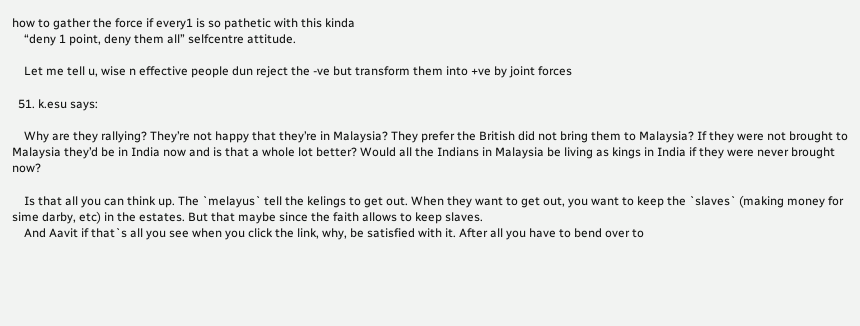how to gather the force if every1 is so pathetic with this kinda
    “deny 1 point, deny them all” selfcentre attitude.

    Let me tell u, wise n effective people dun reject the -ve but transform them into +ve by joint forces

  51. k.esu says:

    Why are they rallying? They’re not happy that they’re in Malaysia? They prefer the British did not bring them to Malaysia? If they were not brought to Malaysia they’d be in India now and is that a whole lot better? Would all the Indians in Malaysia be living as kings in India if they were never brought now?

    Is that all you can think up. The `melayus` tell the kelings to get out. When they want to get out, you want to keep the `slaves` (making money for sime darby, etc) in the estates. But that maybe since the faith allows to keep slaves.
    And Aavit if that`s all you see when you click the link, why, be satisfied with it. After all you have to bend over to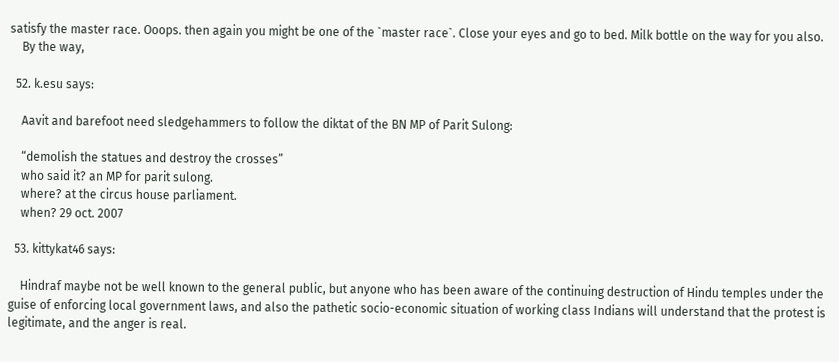satisfy the master race. Ooops. then again you might be one of the `master race`. Close your eyes and go to bed. Milk bottle on the way for you also.
    By the way,

  52. k.esu says:

    Aavit and barefoot need sledgehammers to follow the diktat of the BN MP of Parit Sulong:

    “demolish the statues and destroy the crosses”
    who said it? an MP for parit sulong.
    where? at the circus house parliament.
    when? 29 oct. 2007

  53. kittykat46 says:

    Hindraf maybe not be well known to the general public, but anyone who has been aware of the continuing destruction of Hindu temples under the guise of enforcing local government laws, and also the pathetic socio-economic situation of working class Indians will understand that the protest is legitimate, and the anger is real.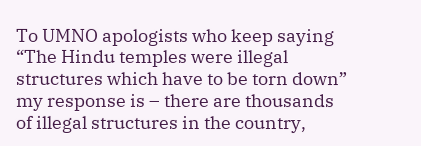To UMNO apologists who keep saying “The Hindu temples were illegal structures which have to be torn down” my response is – there are thousands of illegal structures in the country,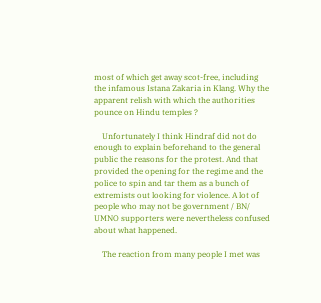most of which get away scot-free, including the infamous Istana Zakaria in Klang. Why the apparent relish with which the authorities pounce on Hindu temples ?

    Unfortunately I think Hindraf did not do enough to explain beforehand to the general public the reasons for the protest. And that provided the opening for the regime and the police to spin and tar them as a bunch of extremists out looking for violence. A lot of people who may not be government / BN/ UMNO supporters were nevertheless confused about what happened.

    The reaction from many people I met was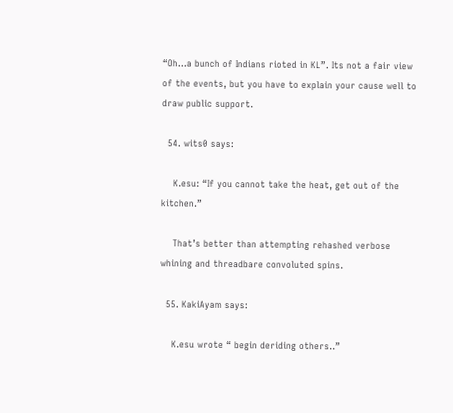“Oh…a bunch of Indians rioted in KL”. Its not a fair view of the events, but you have to explain your cause well to draw public support.

  54. wits0 says:

    K.esu: “If you cannot take the heat, get out of the kitchen.”

    That’s better than attempting rehashed verbose whining and threadbare convoluted spins.

  55. KakiAyam says:

    K.esu wrote “ begin deriding others..”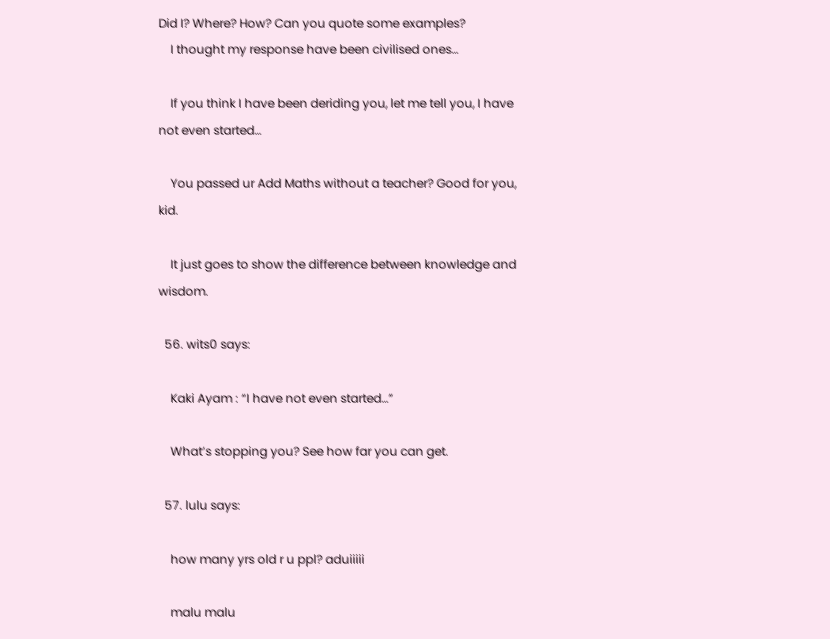Did I? Where? How? Can you quote some examples?
    I thought my response have been civilised ones…

    If you think I have been deriding you, let me tell you, I have not even started…

    You passed ur Add Maths without a teacher? Good for you, kid.

    It just goes to show the difference between knowledge and wisdom.

  56. wits0 says:

    Kaki Ayam : “I have not even started…”

    What’s stopping you? See how far you can get.

  57. lulu says:

    how many yrs old r u ppl? aduiiiii

    malu malu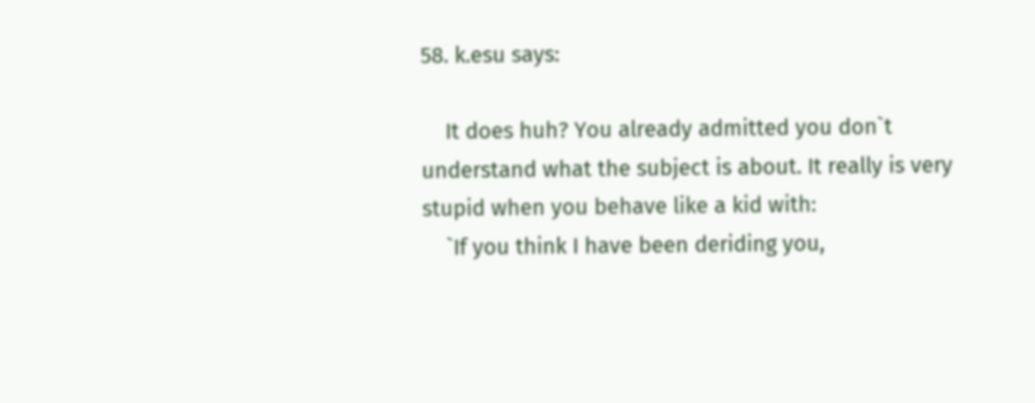58. k.esu says:

    It does huh? You already admitted you don`t understand what the subject is about. It really is very stupid when you behave like a kid with:
    `If you think I have been deriding you,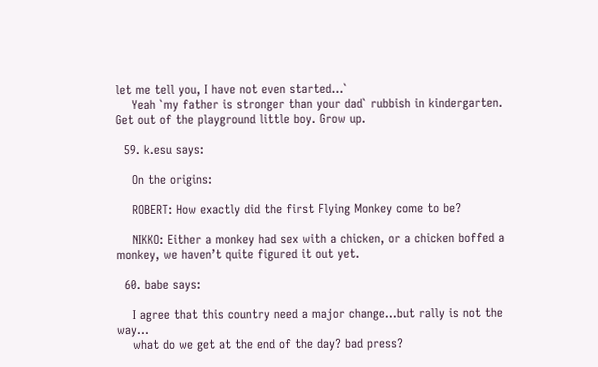let me tell you, I have not even started…`
    Yeah `my father is stronger than your dad` rubbish in kindergarten. Get out of the playground little boy. Grow up.

  59. k.esu says:

    On the origins:

    ROBERT: How exactly did the first Flying Monkey come to be?

    NIKKO: Either a monkey had sex with a chicken, or a chicken boffed a monkey, we haven’t quite figured it out yet.

  60. babe says:

    I agree that this country need a major change…but rally is not the way…
    what do we get at the end of the day? bad press?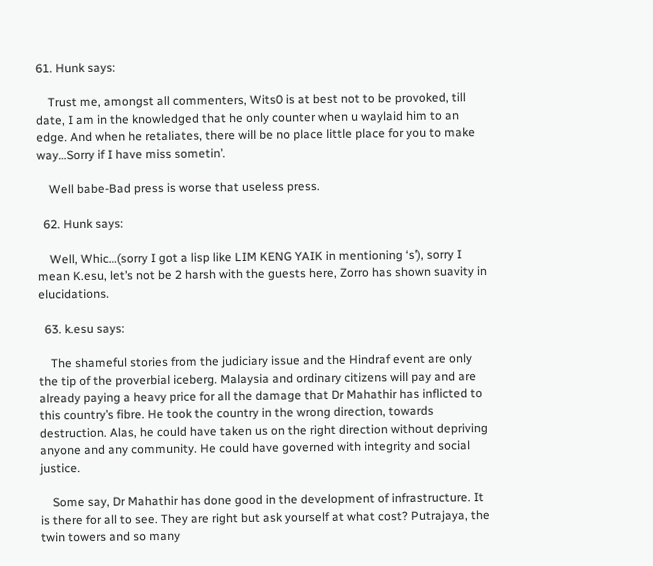61. Hunk says:

    Trust me, amongst all commenters, Wits0 is at best not to be provoked, till date, I am in the knowledged that he only counter when u waylaid him to an edge. And when he retaliates, there will be no place little place for you to make way…Sorry if I have miss sometin’.

    Well babe-Bad press is worse that useless press.

  62. Hunk says:

    Well, Whic…(sorry I got a lisp like LIM KENG YAIK in mentioning ‘s’), sorry I mean K.esu, let’s not be 2 harsh with the guests here, Zorro has shown suavity in elucidations.

  63. k.esu says:

    The shameful stories from the judiciary issue and the Hindraf event are only the tip of the proverbial iceberg. Malaysia and ordinary citizens will pay and are already paying a heavy price for all the damage that Dr Mahathir has inflicted to this country’s fibre. He took the country in the wrong direction, towards destruction. Alas, he could have taken us on the right direction without depriving anyone and any community. He could have governed with integrity and social justice.

    Some say, Dr Mahathir has done good in the development of infrastructure. It is there for all to see. They are right but ask yourself at what cost? Putrajaya, the twin towers and so many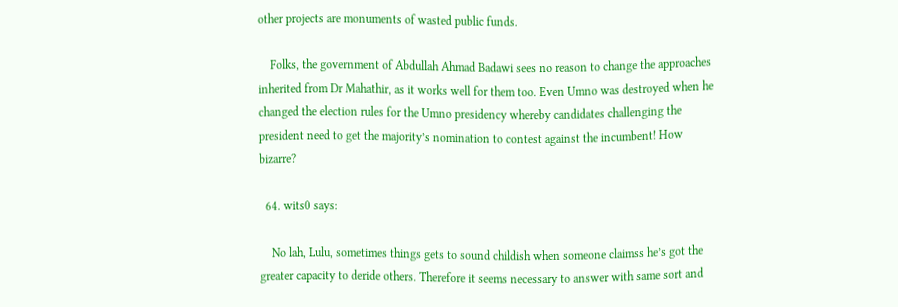other projects are monuments of wasted public funds.

    Folks, the government of Abdullah Ahmad Badawi sees no reason to change the approaches inherited from Dr Mahathir, as it works well for them too. Even Umno was destroyed when he changed the election rules for the Umno presidency whereby candidates challenging the president need to get the majority’s nomination to contest against the incumbent! How bizarre?

  64. wits0 says:

    No lah, Lulu, sometimes things gets to sound childish when someone claimss he’s got the greater capacity to deride others. Therefore it seems necessary to answer with same sort and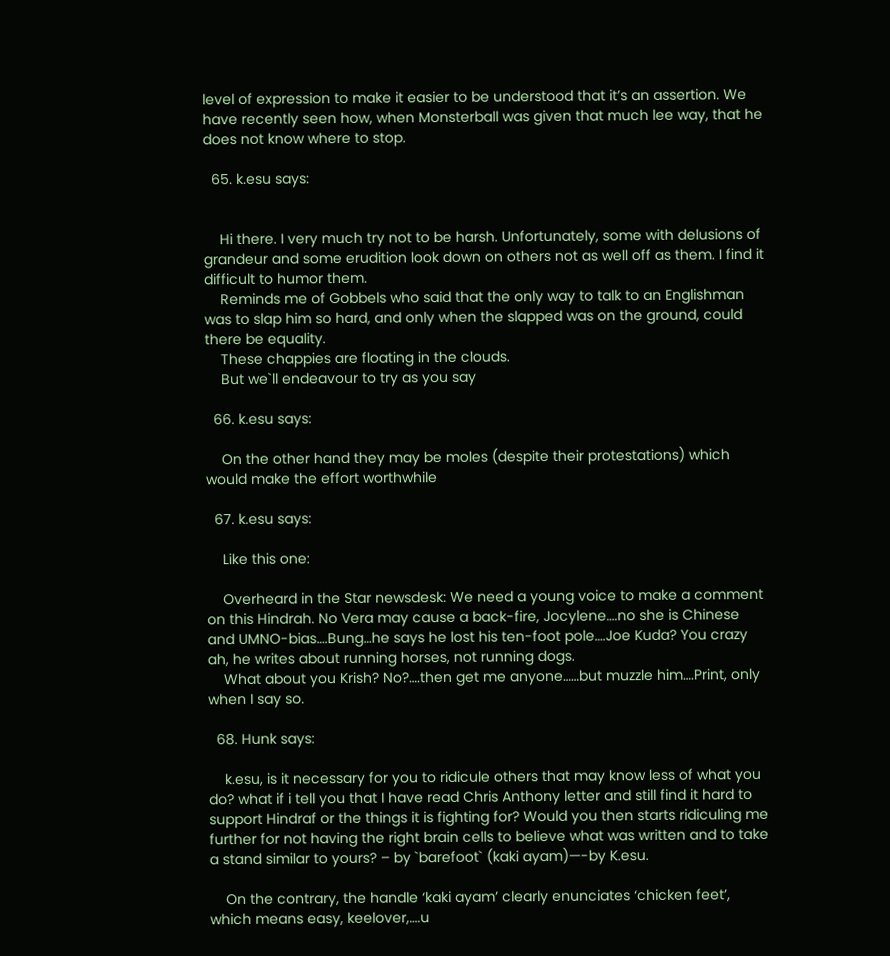level of expression to make it easier to be understood that it’s an assertion. We have recently seen how, when Monsterball was given that much lee way, that he does not know where to stop.

  65. k.esu says:


    Hi there. I very much try not to be harsh. Unfortunately, some with delusions of grandeur and some erudition look down on others not as well off as them. I find it difficult to humor them.
    Reminds me of Gobbels who said that the only way to talk to an Englishman was to slap him so hard, and only when the slapped was on the ground, could there be equality.
    These chappies are floating in the clouds.
    But we`ll endeavour to try as you say

  66. k.esu says:

    On the other hand they may be moles (despite their protestations) which would make the effort worthwhile

  67. k.esu says:

    Like this one:

    Overheard in the Star newsdesk: We need a young voice to make a comment on this Hindrah. No Vera may cause a back-fire, Jocylene….no she is Chinese and UMNO-bias….Bung…he says he lost his ten-foot pole….Joe Kuda? You crazy ah, he writes about running horses, not running dogs.
    What about you Krish? No?….then get me anyone……but muzzle him….Print, only when I say so.

  68. Hunk says:

    k.esu, is it necessary for you to ridicule others that may know less of what you do? what if i tell you that I have read Chris Anthony letter and still find it hard to support Hindraf or the things it is fighting for? Would you then starts ridiculing me further for not having the right brain cells to believe what was written and to take a stand similar to yours? – by `barefoot` (kaki ayam)—-by K.esu.

    On the contrary, the handle ‘kaki ayam’ clearly enunciates ‘chicken feet’, which means easy, keelover,….u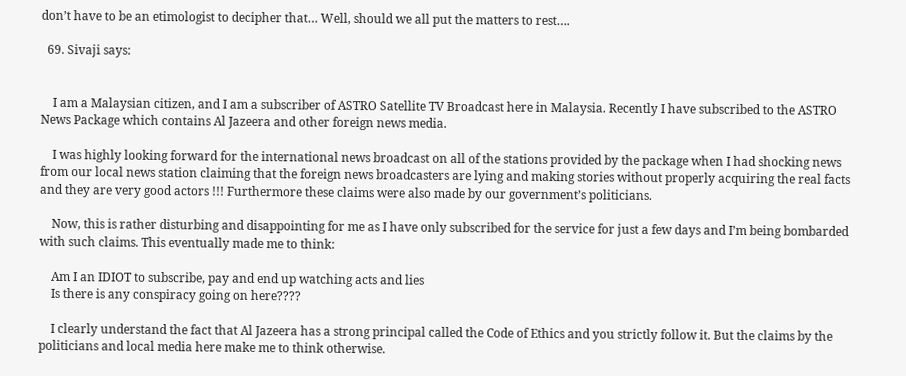don’t have to be an etimologist to decipher that… Well, should we all put the matters to rest….

  69. Sivaji says:


    I am a Malaysian citizen, and I am a subscriber of ASTRO Satellite TV Broadcast here in Malaysia. Recently I have subscribed to the ASTRO News Package which contains Al Jazeera and other foreign news media.

    I was highly looking forward for the international news broadcast on all of the stations provided by the package when I had shocking news from our local news station claiming that the foreign news broadcasters are lying and making stories without properly acquiring the real facts and they are very good actors !!! Furthermore these claims were also made by our government’s politicians.

    Now, this is rather disturbing and disappointing for me as I have only subscribed for the service for just a few days and I’m being bombarded with such claims. This eventually made me to think:

    Am I an IDIOT to subscribe, pay and end up watching acts and lies
    Is there is any conspiracy going on here????

    I clearly understand the fact that Al Jazeera has a strong principal called the Code of Ethics and you strictly follow it. But the claims by the politicians and local media here make me to think otherwise.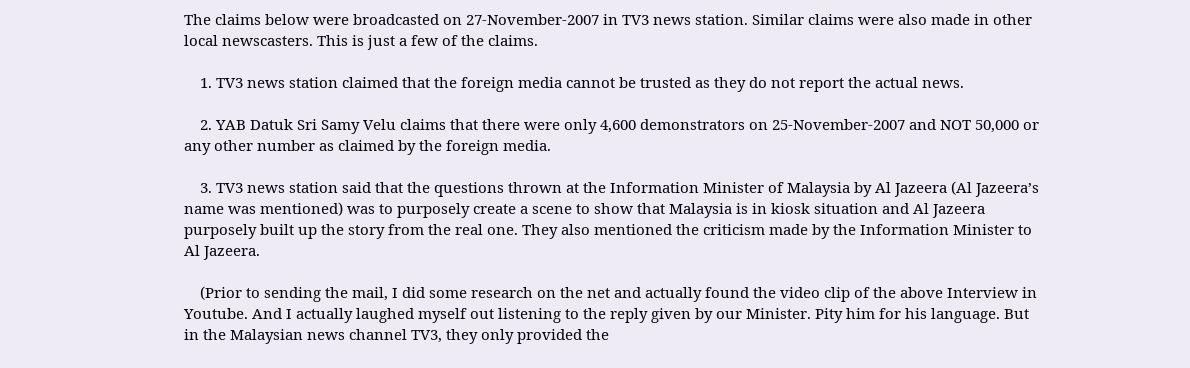The claims below were broadcasted on 27-November-2007 in TV3 news station. Similar claims were also made in other local newscasters. This is just a few of the claims.

    1. TV3 news station claimed that the foreign media cannot be trusted as they do not report the actual news.

    2. YAB Datuk Sri Samy Velu claims that there were only 4,600 demonstrators on 25-November-2007 and NOT 50,000 or any other number as claimed by the foreign media.

    3. TV3 news station said that the questions thrown at the Information Minister of Malaysia by Al Jazeera (Al Jazeera’s name was mentioned) was to purposely create a scene to show that Malaysia is in kiosk situation and Al Jazeera purposely built up the story from the real one. They also mentioned the criticism made by the Information Minister to Al Jazeera.

    (Prior to sending the mail, I did some research on the net and actually found the video clip of the above Interview in Youtube. And I actually laughed myself out listening to the reply given by our Minister. Pity him for his language. But in the Malaysian news channel TV3, they only provided the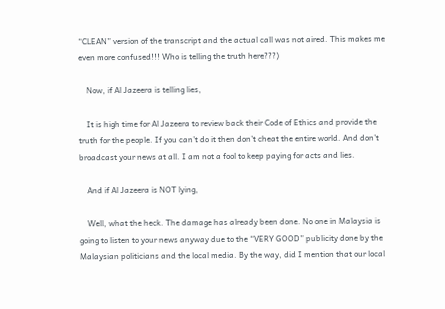“CLEAN” version of the transcript and the actual call was not aired. This makes me even more confused!!! Who is telling the truth here???)

    Now, if Al Jazeera is telling lies,

    It is high time for Al Jazeera to review back their Code of Ethics and provide the truth for the people. If you can’t do it then don’t cheat the entire world. And don’t broadcast your news at all. I am not a fool to keep paying for acts and lies.

    And if Al Jazeera is NOT lying,

    Well, what the heck. The damage has already been done. No one in Malaysia is going to listen to your news anyway due to the “VERY GOOD” publicity done by the Malaysian politicians and the local media. By the way, did I mention that our local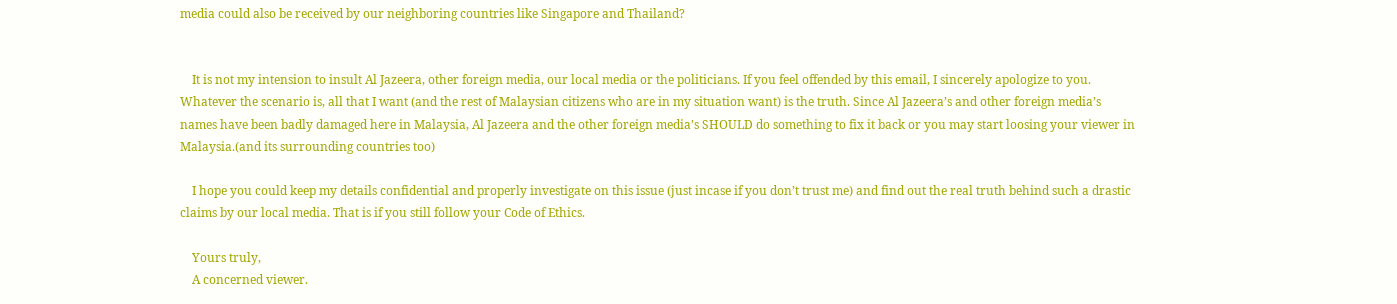media could also be received by our neighboring countries like Singapore and Thailand?


    It is not my intension to insult Al Jazeera, other foreign media, our local media or the politicians. If you feel offended by this email, I sincerely apologize to you. Whatever the scenario is, all that I want (and the rest of Malaysian citizens who are in my situation want) is the truth. Since Al Jazeera’s and other foreign media’s names have been badly damaged here in Malaysia, Al Jazeera and the other foreign media’s SHOULD do something to fix it back or you may start loosing your viewer in Malaysia.(and its surrounding countries too)

    I hope you could keep my details confidential and properly investigate on this issue (just incase if you don’t trust me) and find out the real truth behind such a drastic claims by our local media. That is if you still follow your Code of Ethics.

    Yours truly,
    A concerned viewer.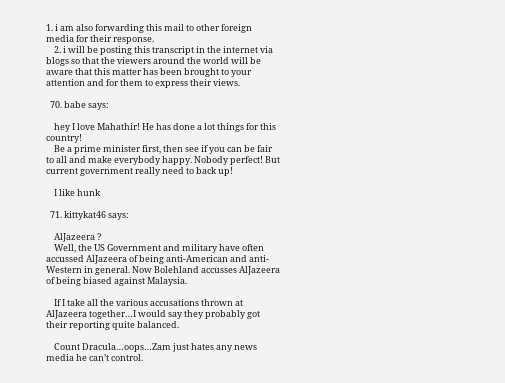1. i am also forwarding this mail to other foreign media for their response.
    2. i will be posting this transcript in the internet via blogs so that the viewers around the world will be aware that this matter has been brought to your attention and for them to express their views.

  70. babe says:

    hey I love Mahathir! He has done a lot things for this country!
    Be a prime minister first, then see if you can be fair to all and make everybody happy. Nobody perfect! But current government really need to back up!

    I like hunk

  71. kittykat46 says:

    AlJazeera ?
    Well, the US Government and military have often accussed AlJazeera of being anti-American and anti-Western in general. Now Bolehland accusses AlJazeera of being biased against Malaysia.

    If I take all the various accusations thrown at AlJazeera together…I would say they probably got their reporting quite balanced.

    Count Dracula…oops…Zam just hates any news media he can’t control.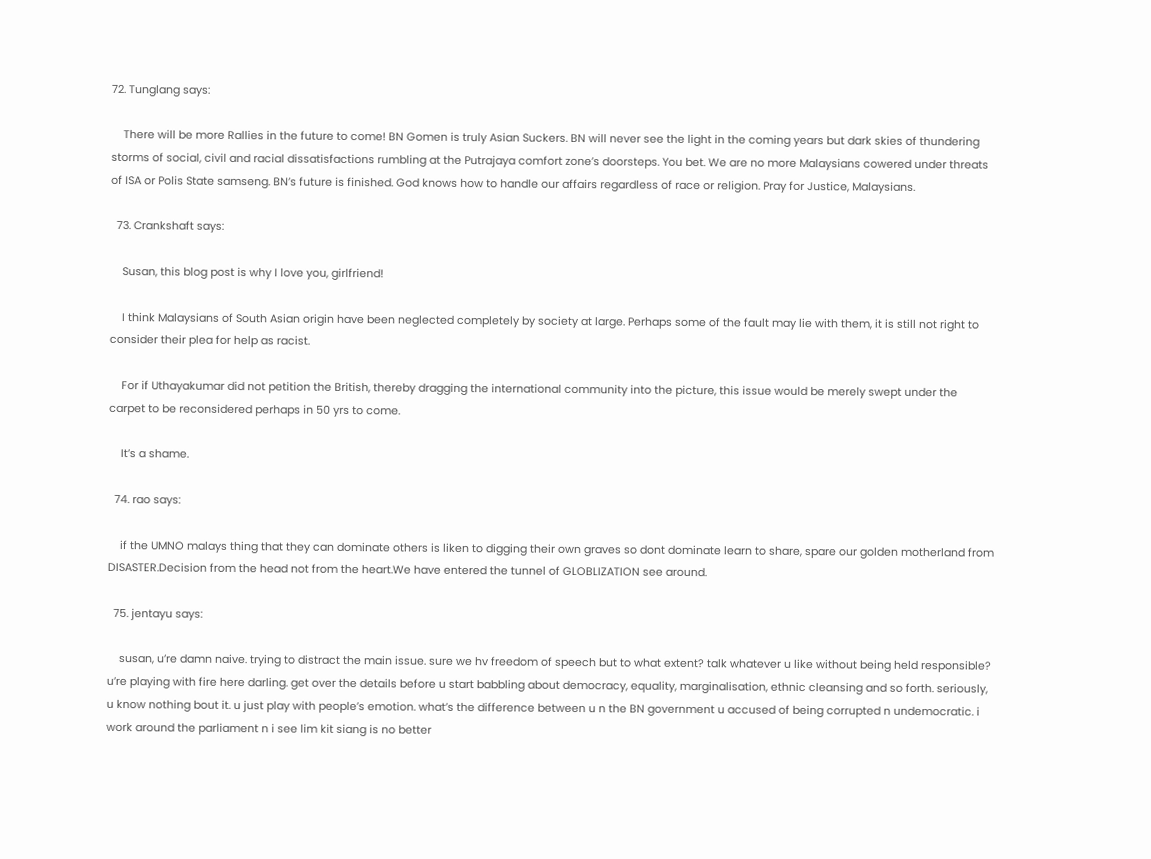72. Tunglang says:

    There will be more Rallies in the future to come! BN Gomen is truly Asian Suckers. BN will never see the light in the coming years but dark skies of thundering storms of social, civil and racial dissatisfactions rumbling at the Putrajaya comfort zone’s doorsteps. You bet. We are no more Malaysians cowered under threats of ISA or Polis State samseng. BN’s future is finished. God knows how to handle our affairs regardless of race or religion. Pray for Justice, Malaysians.

  73. Crankshaft says:

    Susan, this blog post is why I love you, girlfriend!

    I think Malaysians of South Asian origin have been neglected completely by society at large. Perhaps some of the fault may lie with them, it is still not right to consider their plea for help as racist.

    For if Uthayakumar did not petition the British, thereby dragging the international community into the picture, this issue would be merely swept under the carpet to be reconsidered perhaps in 50 yrs to come.

    It’s a shame.

  74. rao says:

    if the UMNO malays thing that they can dominate others is liken to digging their own graves so dont dominate learn to share, spare our golden motherland from DISASTER.Decision from the head not from the heart.We have entered the tunnel of GLOBLIZATION see around.

  75. jentayu says:

    susan, u’re damn naive. trying to distract the main issue. sure we hv freedom of speech but to what extent? talk whatever u like without being held responsible? u’re playing with fire here darling. get over the details before u start babbling about democracy, equality, marginalisation, ethnic cleansing and so forth. seriously, u know nothing bout it. u just play with people’s emotion. what’s the difference between u n the BN government u accused of being corrupted n undemocratic. i work around the parliament n i see lim kit siang is no better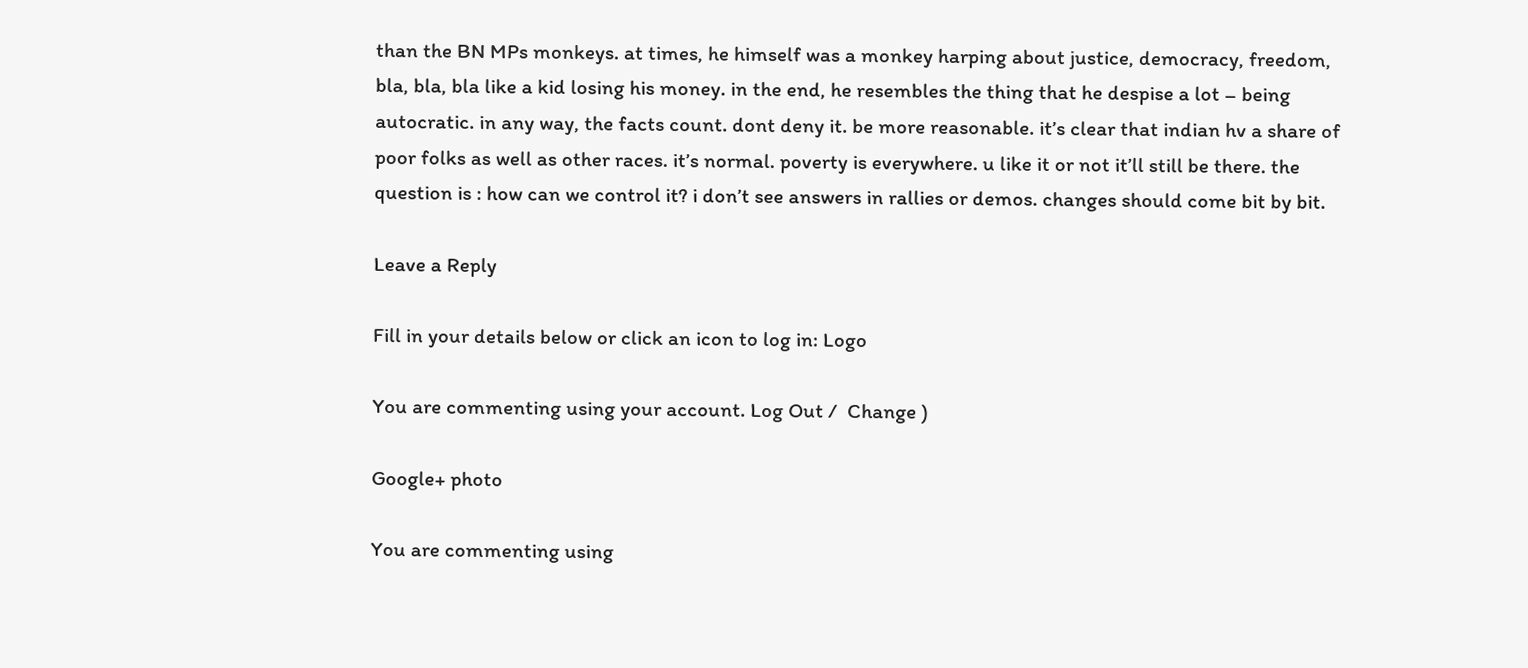than the BN MPs monkeys. at times, he himself was a monkey harping about justice, democracy, freedom, bla, bla, bla like a kid losing his money. in the end, he resembles the thing that he despise a lot – being autocratic. in any way, the facts count. dont deny it. be more reasonable. it’s clear that indian hv a share of poor folks as well as other races. it’s normal. poverty is everywhere. u like it or not it’ll still be there. the question is : how can we control it? i don’t see answers in rallies or demos. changes should come bit by bit.

Leave a Reply

Fill in your details below or click an icon to log in: Logo

You are commenting using your account. Log Out /  Change )

Google+ photo

You are commenting using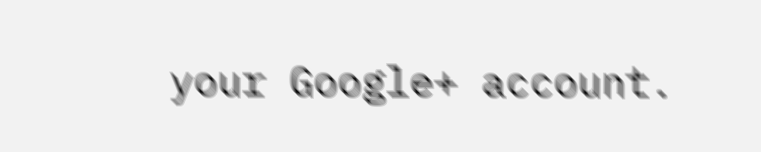your Google+ account.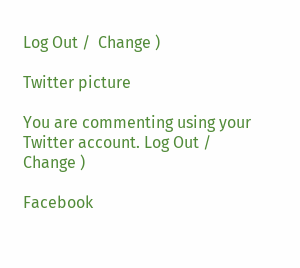Log Out /  Change )

Twitter picture

You are commenting using your Twitter account. Log Out /  Change )

Facebook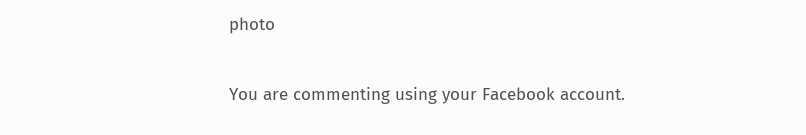photo

You are commenting using your Facebook account.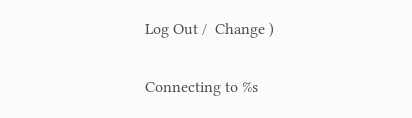Log Out /  Change )


Connecting to %s